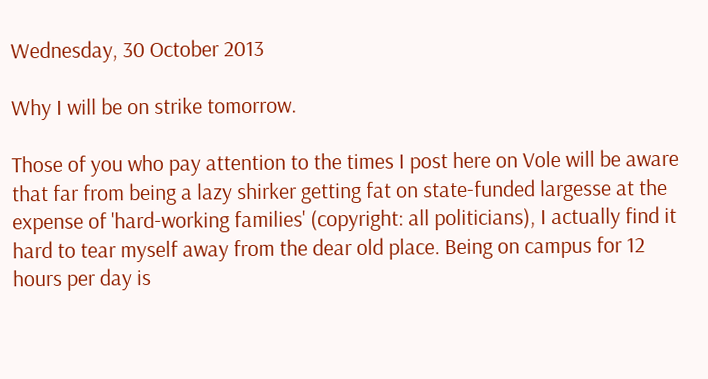Wednesday, 30 October 2013

Why I will be on strike tomorrow.

Those of you who pay attention to the times I post here on Vole will be aware that far from being a lazy shirker getting fat on state-funded largesse at the expense of 'hard-working families' (copyright: all politicians), I actually find it hard to tear myself away from the dear old place. Being on campus for 12 hours per day is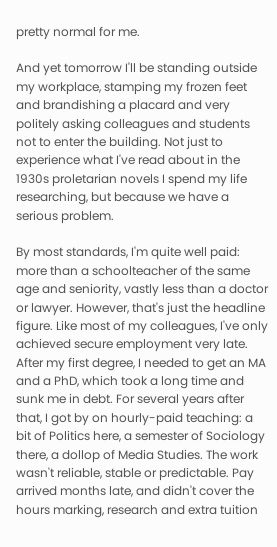pretty normal for me.

And yet tomorrow I'll be standing outside my workplace, stamping my frozen feet and brandishing a placard and very politely asking colleagues and students not to enter the building. Not just to experience what I've read about in the 1930s proletarian novels I spend my life researching, but because we have a serious problem.

By most standards, I'm quite well paid: more than a schoolteacher of the same age and seniority, vastly less than a doctor or lawyer. However, that's just the headline figure. Like most of my colleagues, I've only achieved secure employment very late. After my first degree, I needed to get an MA and a PhD, which took a long time and sunk me in debt. For several years after that, I got by on hourly-paid teaching: a bit of Politics here, a semester of Sociology there, a dollop of Media Studies. The work wasn't reliable, stable or predictable. Pay arrived months late, and didn't cover the hours marking, research and extra tuition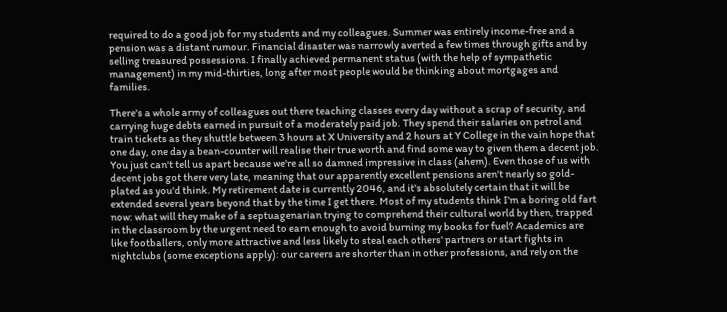required to do a good job for my students and my colleagues. Summer was entirely income-free and a pension was a distant rumour. Financial disaster was narrowly averted a few times through gifts and by selling treasured possessions. I finally achieved permanent status (with the help of sympathetic management) in my mid-thirties, long after most people would be thinking about mortgages and families.

There's a whole army of colleagues out there teaching classes every day without a scrap of security, and carrying huge debts earned in pursuit of a moderately paid job. They spend their salaries on petrol and train tickets as they shuttle between 3 hours at X University and 2 hours at Y College in the vain hope that one day, one day a bean-counter will realise their true worth and find some way to given them a decent job. You just can't tell us apart because we're all so damned impressive in class (ahem). Even those of us with decent jobs got there very late, meaning that our apparently excellent pensions aren't nearly so gold-plated as you'd think. My retirement date is currently 2046, and it's absolutely certain that it will be extended several years beyond that by the time I get there. Most of my students think I'm a boring old fart now: what will they make of a septuagenarian trying to comprehend their cultural world by then, trapped in the classroom by the urgent need to earn enough to avoid burning my books for fuel? Academics are like footballers, only more attractive and less likely to steal each others' partners or start fights in nightclubs (some exceptions apply): our careers are shorter than in other professions, and rely on the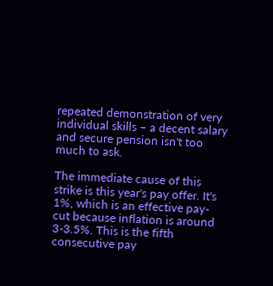repeated demonstration of very individual skills – a decent salary and secure pension isn't too much to ask.

The immediate cause of this strike is this year's pay offer. It's 1%, which is an effective pay-cut because inflation is around 3-3.5%. This is the fifth consecutive pay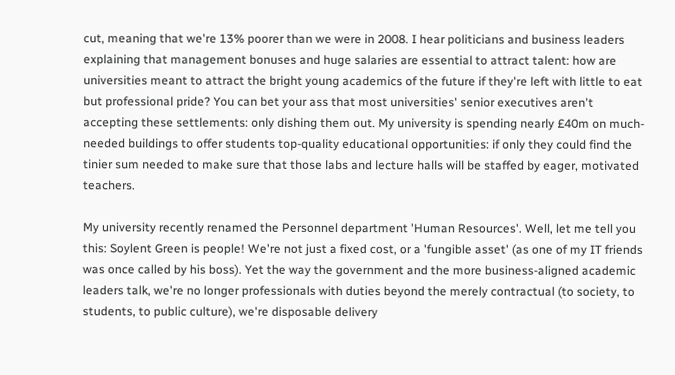cut, meaning that we're 13% poorer than we were in 2008. I hear politicians and business leaders explaining that management bonuses and huge salaries are essential to attract talent: how are universities meant to attract the bright young academics of the future if they're left with little to eat but professional pride? You can bet your ass that most universities' senior executives aren't accepting these settlements: only dishing them out. My university is spending nearly £40m on much-needed buildings to offer students top-quality educational opportunities: if only they could find the tinier sum needed to make sure that those labs and lecture halls will be staffed by eager, motivated teachers.

My university recently renamed the Personnel department 'Human Resources'. Well, let me tell you this: Soylent Green is people! We're not just a fixed cost, or a 'fungible asset' (as one of my IT friends was once called by his boss). Yet the way the government and the more business-aligned academic leaders talk, we're no longer professionals with duties beyond the merely contractual (to society, to students, to public culture), we're disposable delivery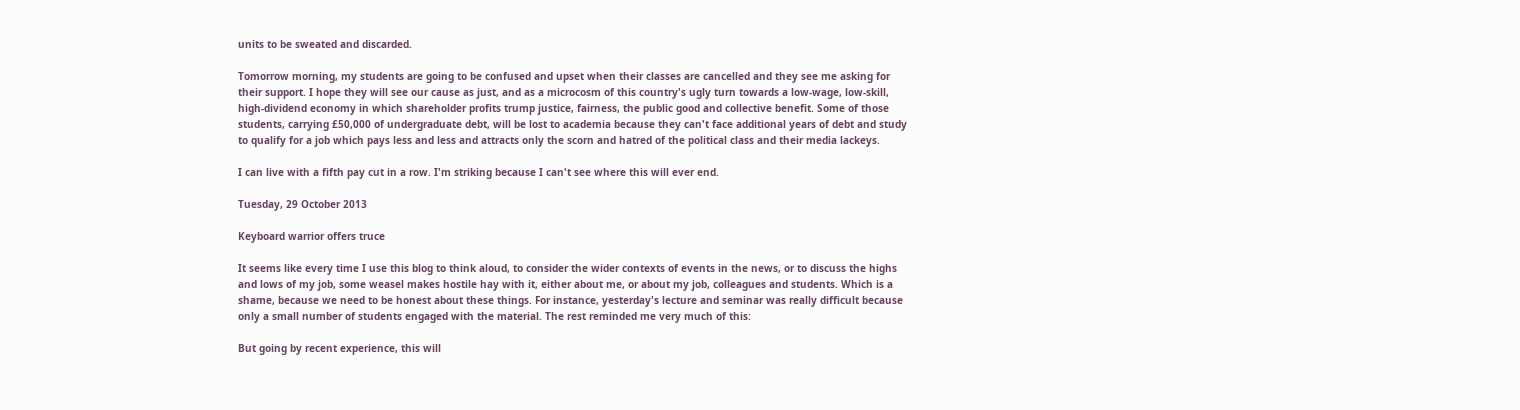units to be sweated and discarded.

Tomorrow morning, my students are going to be confused and upset when their classes are cancelled and they see me asking for their support. I hope they will see our cause as just, and as a microcosm of this country's ugly turn towards a low-wage, low-skill, high-dividend economy in which shareholder profits trump justice, fairness, the public good and collective benefit. Some of those students, carrying £50,000 of undergraduate debt, will be lost to academia because they can't face additional years of debt and study to qualify for a job which pays less and less and attracts only the scorn and hatred of the political class and their media lackeys.

I can live with a fifth pay cut in a row. I'm striking because I can't see where this will ever end.

Tuesday, 29 October 2013

Keyboard warrior offers truce

It seems like every time I use this blog to think aloud, to consider the wider contexts of events in the news, or to discuss the highs and lows of my job, some weasel makes hostile hay with it, either about me, or about my job, colleagues and students. Which is a shame, because we need to be honest about these things. For instance, yesterday's lecture and seminar was really difficult because only a small number of students engaged with the material. The rest reminded me very much of this:

But going by recent experience, this will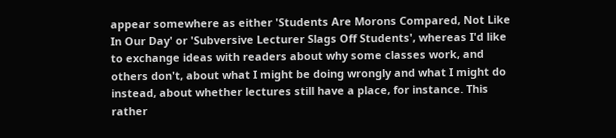appear somewhere as either 'Students Are Morons Compared, Not Like In Our Day' or 'Subversive Lecturer Slags Off Students', whereas I'd like to exchange ideas with readers about why some classes work, and others don't, about what I might be doing wrongly and what I might do instead, about whether lectures still have a place, for instance. This rather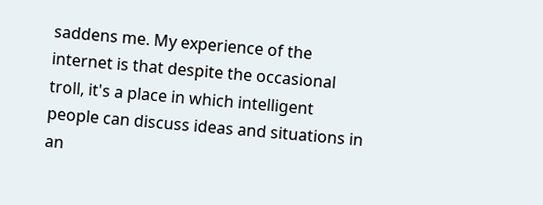saddens me. My experience of the internet is that despite the occasional troll, it's a place in which intelligent people can discuss ideas and situations in an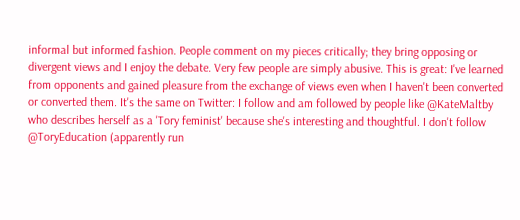informal but informed fashion. People comment on my pieces critically; they bring opposing or divergent views and I enjoy the debate. Very few people are simply abusive. This is great: I've learned from opponents and gained pleasure from the exchange of views even when I haven't been converted or converted them. It's the same on Twitter: I follow and am followed by people like @KateMaltby who describes herself as a 'Tory feminist' because she's interesting and thoughtful. I don't follow @ToryEducation (apparently run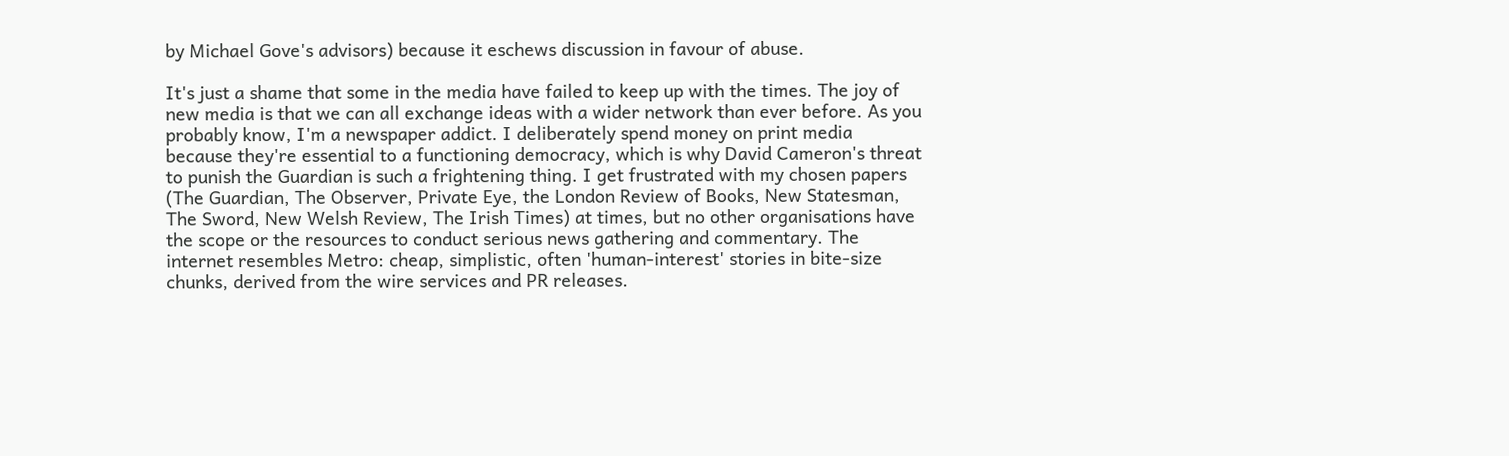by Michael Gove's advisors) because it eschews discussion in favour of abuse.

It's just a shame that some in the media have failed to keep up with the times. The joy of new media is that we can all exchange ideas with a wider network than ever before. As you probably know, I'm a newspaper addict. I deliberately spend money on print media because they're essential to a functioning democracy, which is why David Cameron's threat to punish the Guardian is such a frightening thing. I get frustrated with my chosen papers (The Guardian, The Observer, Private Eye, the London Review of Books, New Statesman, The Sword, New Welsh Review, The Irish Times) at times, but no other organisations have the scope or the resources to conduct serious news gathering and commentary. The internet resembles Metro: cheap, simplistic, often 'human-interest' stories in bite-size chunks, derived from the wire services and PR releases.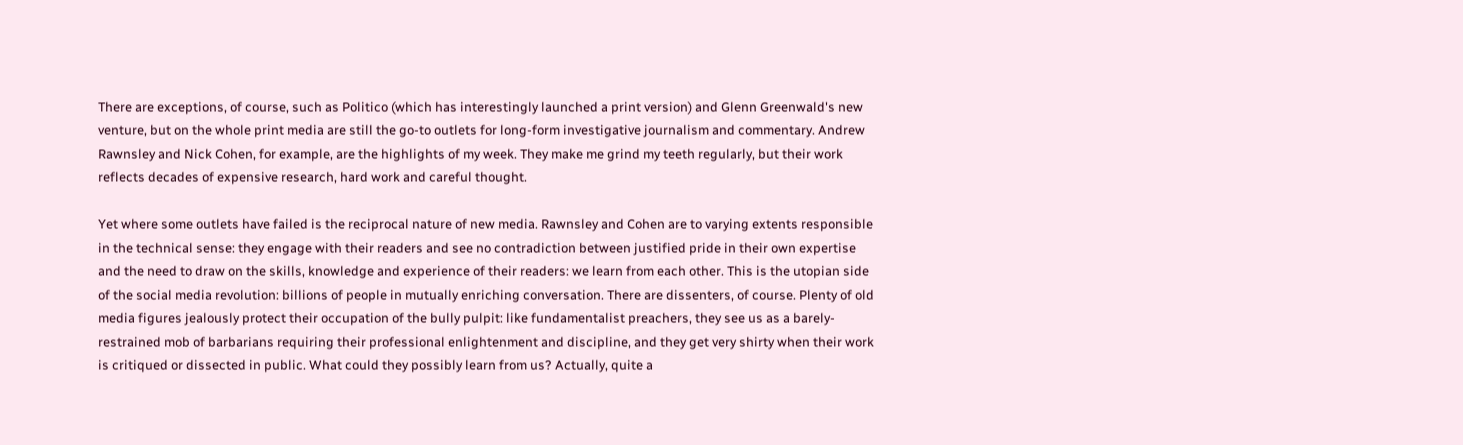There are exceptions, of course, such as Politico (which has interestingly launched a print version) and Glenn Greenwald's new venture, but on the whole print media are still the go-to outlets for long-form investigative journalism and commentary. Andrew Rawnsley and Nick Cohen, for example, are the highlights of my week. They make me grind my teeth regularly, but their work reflects decades of expensive research, hard work and careful thought.

Yet where some outlets have failed is the reciprocal nature of new media. Rawnsley and Cohen are to varying extents responsible in the technical sense: they engage with their readers and see no contradiction between justified pride in their own expertise and the need to draw on the skills, knowledge and experience of their readers: we learn from each other. This is the utopian side of the social media revolution: billions of people in mutually enriching conversation. There are dissenters, of course. Plenty of old media figures jealously protect their occupation of the bully pulpit: like fundamentalist preachers, they see us as a barely-restrained mob of barbarians requiring their professional enlightenment and discipline, and they get very shirty when their work is critiqued or dissected in public. What could they possibly learn from us? Actually, quite a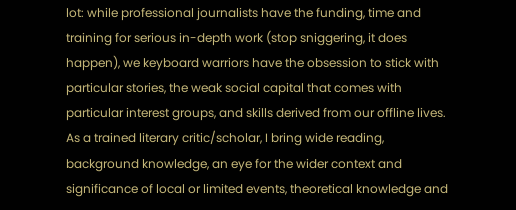lot: while professional journalists have the funding, time and training for serious in-depth work (stop sniggering, it does happen), we keyboard warriors have the obsession to stick with particular stories, the weak social capital that comes with particular interest groups, and skills derived from our offline lives. As a trained literary critic/scholar, I bring wide reading, background knowledge, an eye for the wider context and significance of local or limited events, theoretical knowledge and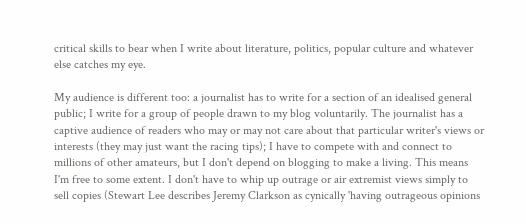critical skills to bear when I write about literature, politics, popular culture and whatever else catches my eye.

My audience is different too: a journalist has to write for a section of an idealised general public; I write for a group of people drawn to my blog voluntarily. The journalist has a captive audience of readers who may or may not care about that particular writer's views or interests (they may just want the racing tips); I have to compete with and connect to millions of other amateurs, but I don't depend on blogging to make a living. This means I'm free to some extent. I don't have to whip up outrage or air extremist views simply to sell copies (Stewart Lee describes Jeremy Clarkson as cynically 'having outrageous opinions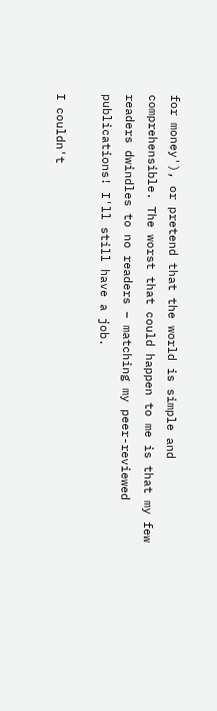for money'), or pretend that the world is simple and comprehensible. The worst that could happen to me is that my few readers dwindles to no readers – matching my peer-reviewed publications! I'll still have a job.

I couldn't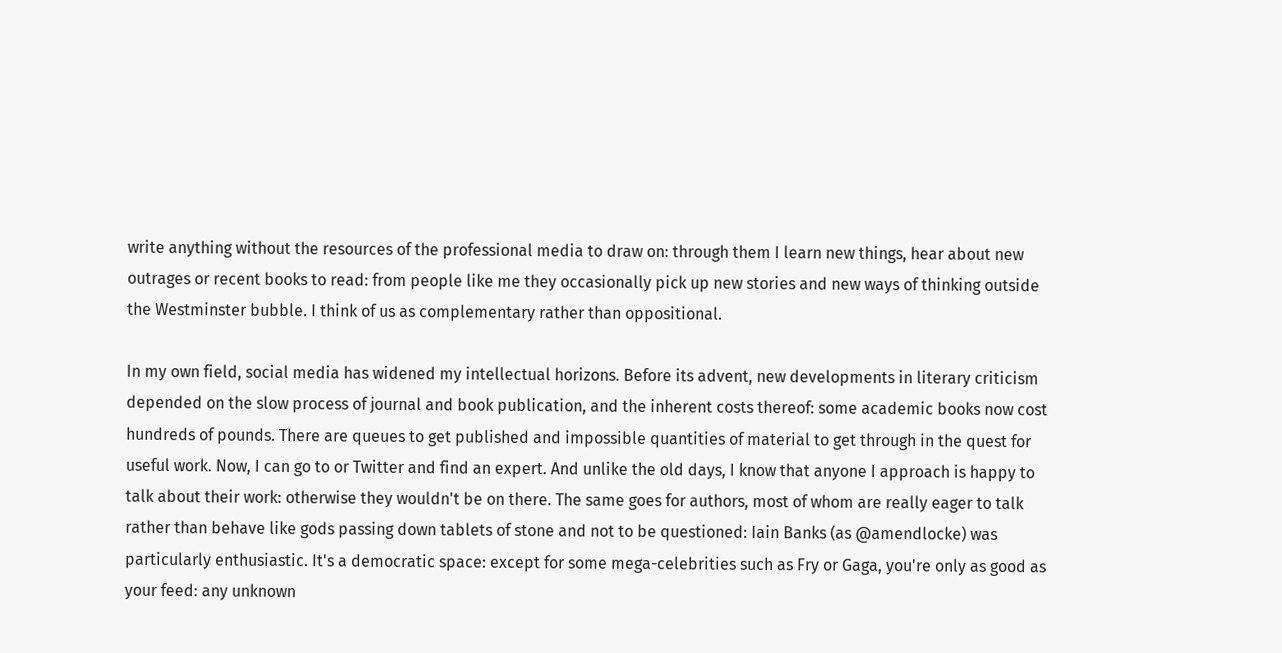write anything without the resources of the professional media to draw on: through them I learn new things, hear about new outrages or recent books to read: from people like me they occasionally pick up new stories and new ways of thinking outside the Westminster bubble. I think of us as complementary rather than oppositional.

In my own field, social media has widened my intellectual horizons. Before its advent, new developments in literary criticism depended on the slow process of journal and book publication, and the inherent costs thereof: some academic books now cost hundreds of pounds. There are queues to get published and impossible quantities of material to get through in the quest for useful work. Now, I can go to or Twitter and find an expert. And unlike the old days, I know that anyone I approach is happy to talk about their work: otherwise they wouldn't be on there. The same goes for authors, most of whom are really eager to talk rather than behave like gods passing down tablets of stone and not to be questioned: Iain Banks (as @amendlocke) was particularly enthusiastic. It's a democratic space: except for some mega-celebrities such as Fry or Gaga, you're only as good as your feed: any unknown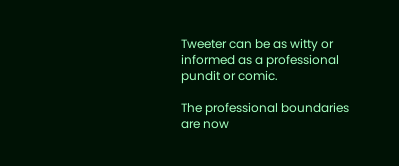Tweeter can be as witty or informed as a professional pundit or comic.

The professional boundaries are now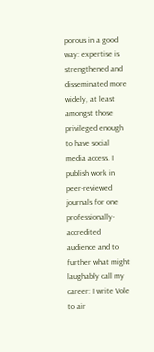porous in a good way: expertise is strengthened and disseminated more widely, at least amongst those privileged enough to have social media access. I publish work in peer-reviewed journals for one professionally-accredited audience and to further what might laughably call my career: I write Vole to air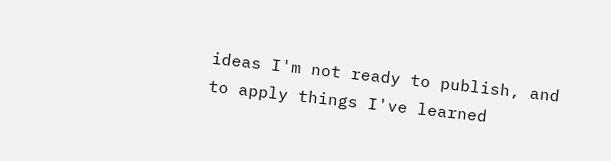ideas I'm not ready to publish, and to apply things I've learned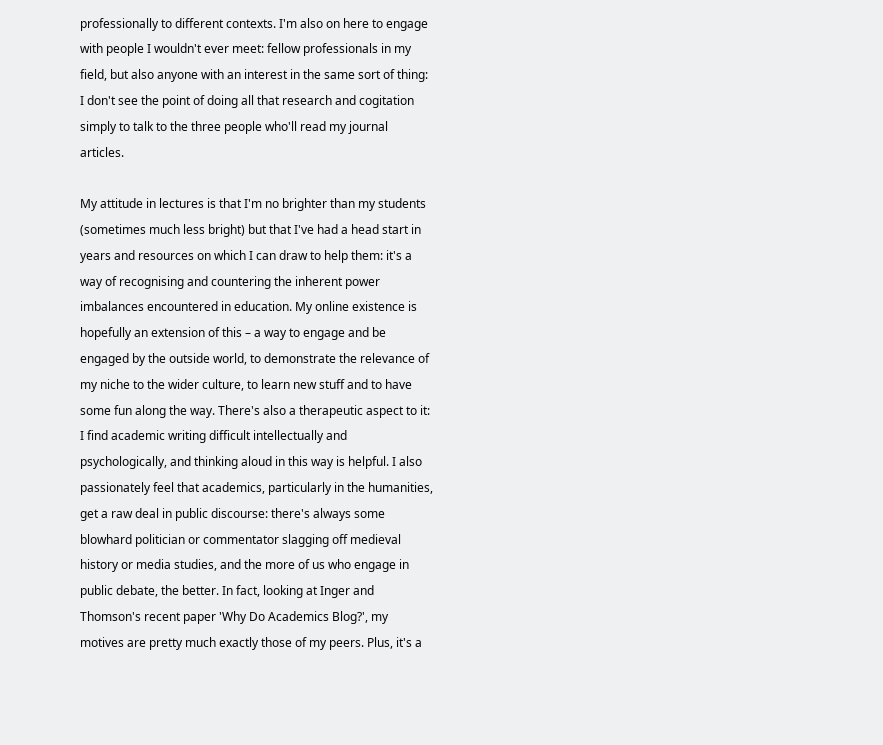professionally to different contexts. I'm also on here to engage with people I wouldn't ever meet: fellow professionals in my field, but also anyone with an interest in the same sort of thing: I don't see the point of doing all that research and cogitation simply to talk to the three people who'll read my journal articles.

My attitude in lectures is that I'm no brighter than my students (sometimes much less bright) but that I've had a head start in years and resources on which I can draw to help them: it's a way of recognising and countering the inherent power imbalances encountered in education. My online existence is hopefully an extension of this – a way to engage and be engaged by the outside world, to demonstrate the relevance of my niche to the wider culture, to learn new stuff and to have some fun along the way. There's also a therapeutic aspect to it: I find academic writing difficult intellectually and psychologically, and thinking aloud in this way is helpful. I also passionately feel that academics, particularly in the humanities, get a raw deal in public discourse: there's always some blowhard politician or commentator slagging off medieval history or media studies, and the more of us who engage in public debate, the better. In fact, looking at Inger and Thomson's recent paper 'Why Do Academics Blog?', my motives are pretty much exactly those of my peers. Plus, it's a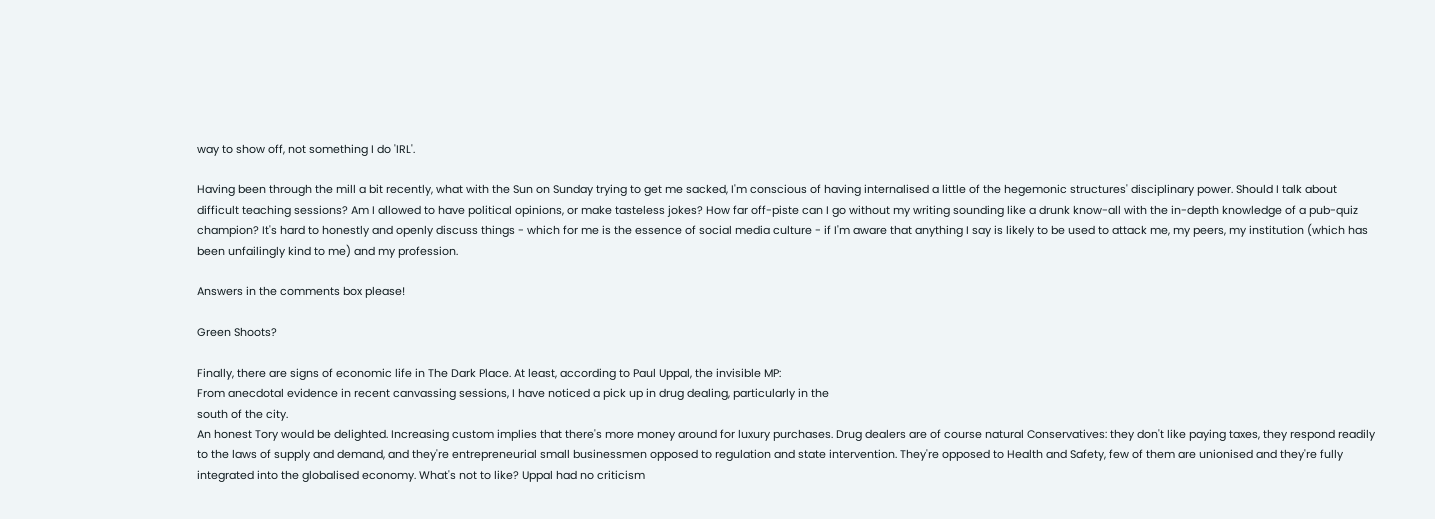way to show off, not something I do 'IRL'.

Having been through the mill a bit recently, what with the Sun on Sunday trying to get me sacked, I'm conscious of having internalised a little of the hegemonic structures' disciplinary power. Should I talk about difficult teaching sessions? Am I allowed to have political opinions, or make tasteless jokes? How far off-piste can I go without my writing sounding like a drunk know-all with the in-depth knowledge of a pub-quiz champion? It's hard to honestly and openly discuss things - which for me is the essence of social media culture - if I'm aware that anything I say is likely to be used to attack me, my peers, my institution (which has been unfailingly kind to me) and my profession.

Answers in the comments box please!

Green Shoots?

Finally, there are signs of economic life in The Dark Place. At least, according to Paul Uppal, the invisible MP:
From anecdotal evidence in recent canvassing sessions, I have noticed a pick up in drug dealing, particularly in the
south of the city.
An honest Tory would be delighted. Increasing custom implies that there's more money around for luxury purchases. Drug dealers are of course natural Conservatives: they don't like paying taxes, they respond readily to the laws of supply and demand, and they're entrepreneurial small businessmen opposed to regulation and state intervention. They're opposed to Health and Safety, few of them are unionised and they're fully integrated into the globalised economy. What's not to like? Uppal had no criticism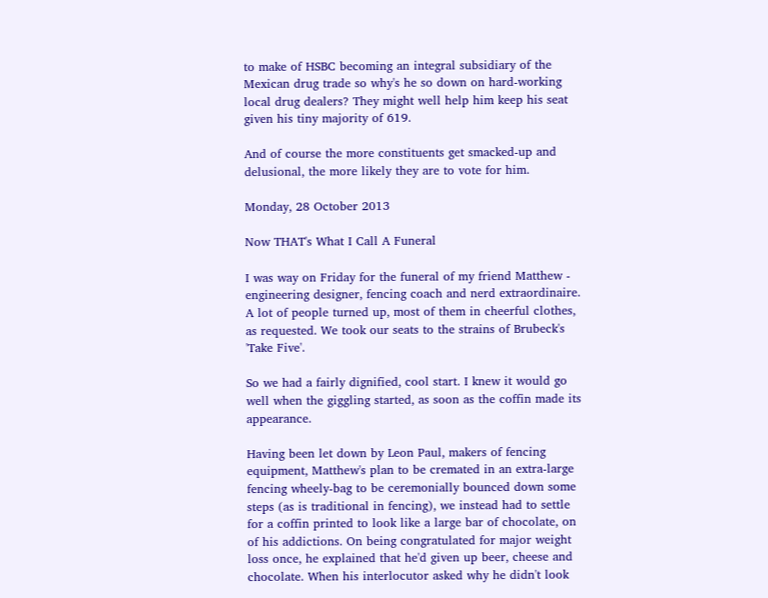to make of HSBC becoming an integral subsidiary of the Mexican drug trade so why's he so down on hard-working local drug dealers? They might well help him keep his seat given his tiny majority of 619.

And of course the more constituents get smacked-up and delusional, the more likely they are to vote for him.

Monday, 28 October 2013

Now THAT's What I Call A Funeral

I was way on Friday for the funeral of my friend Matthew - engineering designer, fencing coach and nerd extraordinaire. A lot of people turned up, most of them in cheerful clothes, as requested. We took our seats to the strains of Brubeck's 'Take Five'.

So we had a fairly dignified, cool start. I knew it would go well when the giggling started, as soon as the coffin made its appearance.

Having been let down by Leon Paul, makers of fencing equipment, Matthew's plan to be cremated in an extra-large fencing wheely-bag to be ceremonially bounced down some steps (as is traditional in fencing), we instead had to settle for a coffin printed to look like a large bar of chocolate, on of his addictions. On being congratulated for major weight loss once, he explained that he'd given up beer, cheese and chocolate. When his interlocutor asked why he didn't look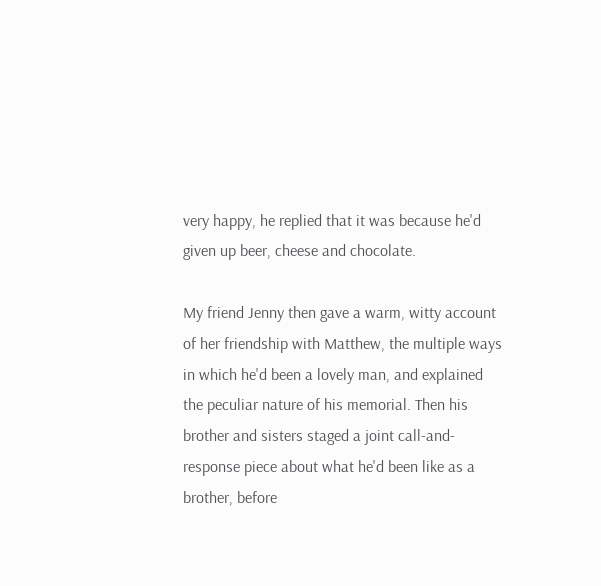very happy, he replied that it was because he'd given up beer, cheese and chocolate.

My friend Jenny then gave a warm, witty account of her friendship with Matthew, the multiple ways in which he'd been a lovely man, and explained the peculiar nature of his memorial. Then his brother and sisters staged a joint call-and-response piece about what he'd been like as a brother, before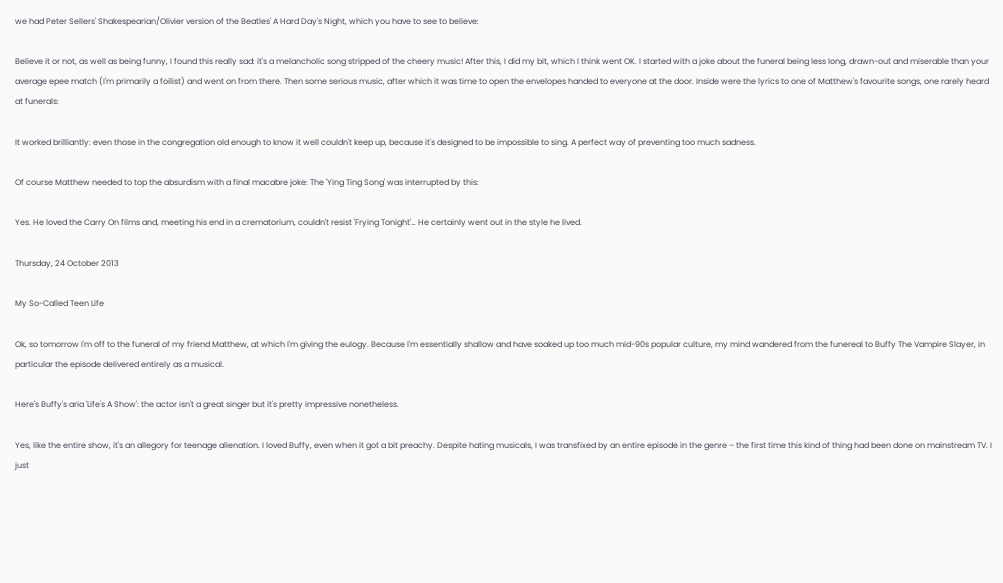we had Peter Sellers' Shakespearian/Olivier version of the Beatles' A Hard Day's Night, which you have to see to believe:

Believe it or not, as well as being funny, I found this really sad: it's a melancholic song stripped of the cheery music! After this, I did my bit, which I think went OK. I started with a joke about the funeral being less long, drawn-out and miserable than your average epee match (I'm primarily a foilist) and went on from there. Then some serious music, after which it was time to open the envelopes handed to everyone at the door. Inside were the lyrics to one of Matthew's favourite songs, one rarely heard at funerals:

It worked brilliantly: even those in the congregation old enough to know it well couldn't keep up, because it's designed to be impossible to sing. A perfect way of preventing too much sadness.

Of course Matthew needed to top the absurdism with a final macabre joke: The 'Ying Ting Song' was interrupted by this:

Yes. He loved the Carry On films and, meeting his end in a crematorium, couldn't resist 'Frying Tonight'… He certainly went out in the style he lived.

Thursday, 24 October 2013

My So-Called Teen Life

Ok, so tomorrow I'm off to the funeral of my friend Matthew, at which I'm giving the eulogy. Because I'm essentially shallow and have soaked up too much mid-90s popular culture, my mind wandered from the funereal to Buffy The Vampire Slayer, in particular the episode delivered entirely as a musical.

Here's Buffy's aria 'Life's A Show': the actor isn't a great singer but it's pretty impressive nonetheless.

Yes, like the entire show, it's an allegory for teenage alienation. I loved Buffy, even when it got a bit preachy. Despite hating musicals, I was transfixed by an entire episode in the genre – the first time this kind of thing had been done on mainstream TV. I just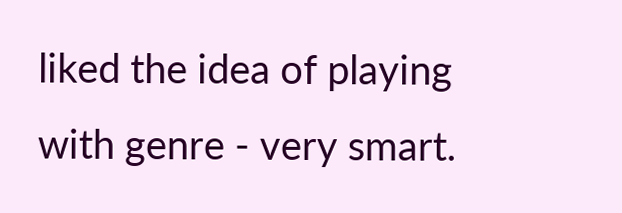liked the idea of playing with genre - very smart.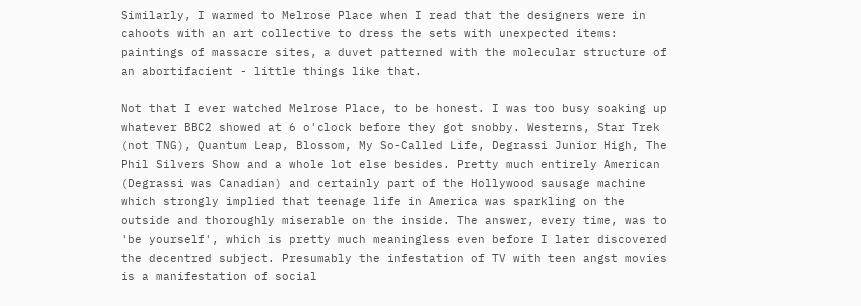Similarly, I warmed to Melrose Place when I read that the designers were in cahoots with an art collective to dress the sets with unexpected items: paintings of massacre sites, a duvet patterned with the molecular structure of an abortifacient - little things like that.

Not that I ever watched Melrose Place, to be honest. I was too busy soaking up whatever BBC2 showed at 6 o'clock before they got snobby. Westerns, Star Trek (not TNG), Quantum Leap, Blossom, My So-Called Life, Degrassi Junior High, The Phil Silvers Show and a whole lot else besides. Pretty much entirely American (Degrassi was Canadian) and certainly part of the Hollywood sausage machine which strongly implied that teenage life in America was sparkling on the outside and thoroughly miserable on the inside. The answer, every time, was to 'be yourself', which is pretty much meaningless even before I later discovered the decentred subject. Presumably the infestation of TV with teen angst movies is a manifestation of social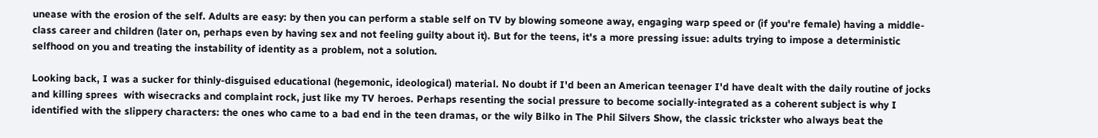unease with the erosion of the self. Adults are easy: by then you can perform a stable self on TV by blowing someone away, engaging warp speed or (if you're female) having a middle-class career and children (later on, perhaps even by having sex and not feeling guilty about it). But for the teens, it's a more pressing issue: adults trying to impose a deterministic selfhood on you and treating the instability of identity as a problem, not a solution.

Looking back, I was a sucker for thinly-disguised educational (hegemonic, ideological) material. No doubt if I'd been an American teenager I'd have dealt with the daily routine of jocks and killing sprees  with wisecracks and complaint rock, just like my TV heroes. Perhaps resenting the social pressure to become socially-integrated as a coherent subject is why I identified with the slippery characters: the ones who came to a bad end in the teen dramas, or the wily Bilko in The Phil Silvers Show, the classic trickster who always beat the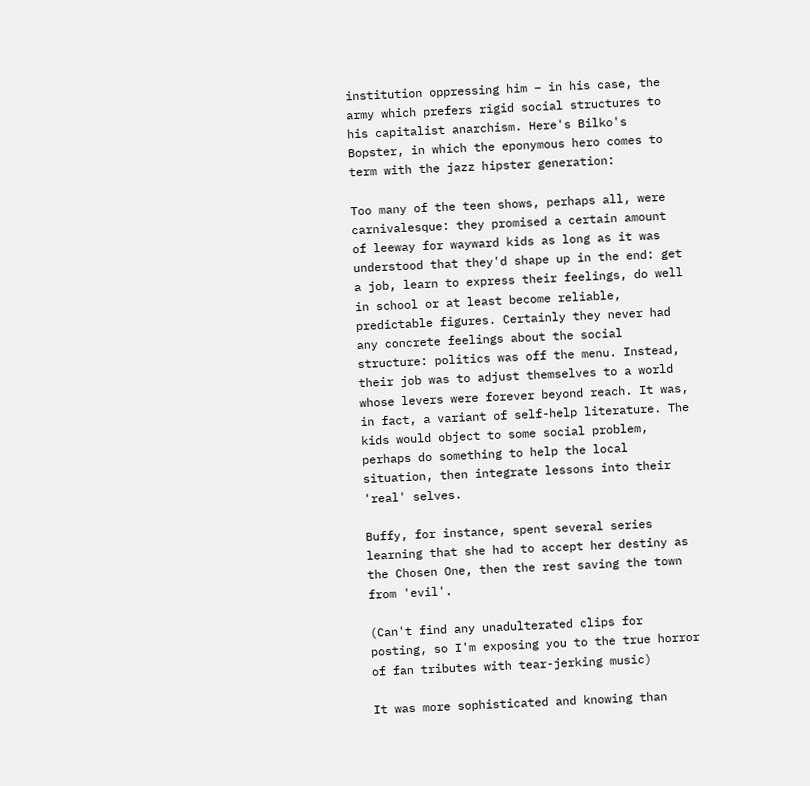institution oppressing him – in his case, the army which prefers rigid social structures to his capitalist anarchism. Here's Bilko's Bopster, in which the eponymous hero comes to term with the jazz hipster generation:

Too many of the teen shows, perhaps all, were carnivalesque: they promised a certain amount of leeway for wayward kids as long as it was understood that they'd shape up in the end: get a job, learn to express their feelings, do well in school or at least become reliable, predictable figures. Certainly they never had any concrete feelings about the social structure: politics was off the menu. Instead, their job was to adjust themselves to a world whose levers were forever beyond reach. It was, in fact, a variant of self-help literature. The kids would object to some social problem, perhaps do something to help the local situation, then integrate lessons into their 'real' selves.

Buffy, for instance, spent several series learning that she had to accept her destiny as the Chosen One, then the rest saving the town from 'evil'.

(Can't find any unadulterated clips for posting, so I'm exposing you to the true horror of fan tributes with tear-jerking music)

It was more sophisticated and knowing than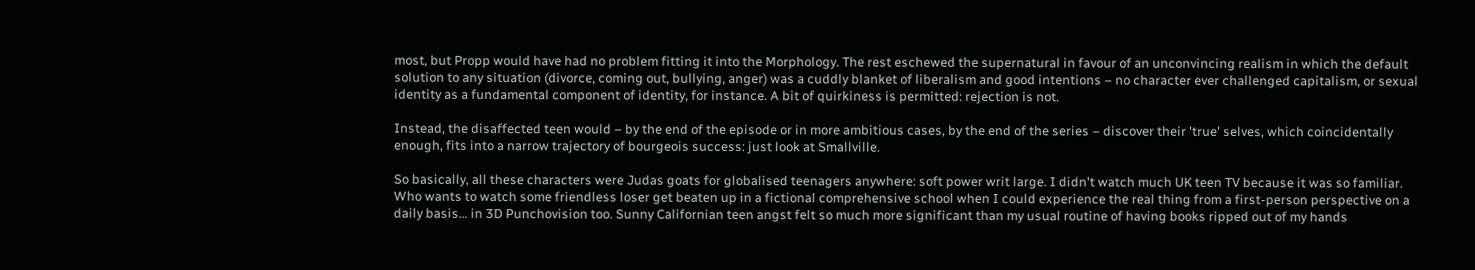most, but Propp would have had no problem fitting it into the Morphology. The rest eschewed the supernatural in favour of an unconvincing realism in which the default solution to any situation (divorce, coming out, bullying, anger) was a cuddly blanket of liberalism and good intentions – no character ever challenged capitalism, or sexual identity as a fundamental component of identity, for instance. A bit of quirkiness is permitted: rejection is not.

Instead, the disaffected teen would – by the end of the episode or in more ambitious cases, by the end of the series – discover their 'true' selves, which coincidentally enough, fits into a narrow trajectory of bourgeois success: just look at Smallville.

So basically, all these characters were Judas goats for globalised teenagers anywhere: soft power writ large. I didn't watch much UK teen TV because it was so familiar. Who wants to watch some friendless loser get beaten up in a fictional comprehensive school when I could experience the real thing from a first-person perspective on a daily basis… in 3D Punchovision too. Sunny Californian teen angst felt so much more significant than my usual routine of having books ripped out of my hands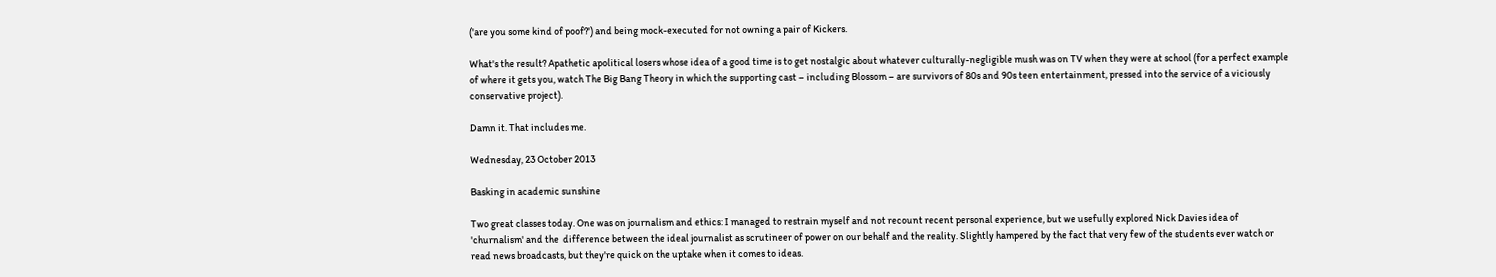('are you some kind of poof?') and being mock-executed for not owning a pair of Kickers.

What's the result? Apathetic apolitical losers whose idea of a good time is to get nostalgic about whatever culturally-negligible mush was on TV when they were at school (for a perfect example of where it gets you, watch The Big Bang Theory in which the supporting cast – including Blossom – are survivors of 80s and 90s teen entertainment, pressed into the service of a viciously conservative project).

Damn it. That includes me.

Wednesday, 23 October 2013

Basking in academic sunshine

Two great classes today. One was on journalism and ethics: I managed to restrain myself and not recount recent personal experience, but we usefully explored Nick Davies idea of 'churnalism' and the  difference between the ideal journalist as scrutineer of power on our behalf and the reality. Slightly hampered by the fact that very few of the students ever watch or read news broadcasts, but they're quick on the uptake when it comes to ideas.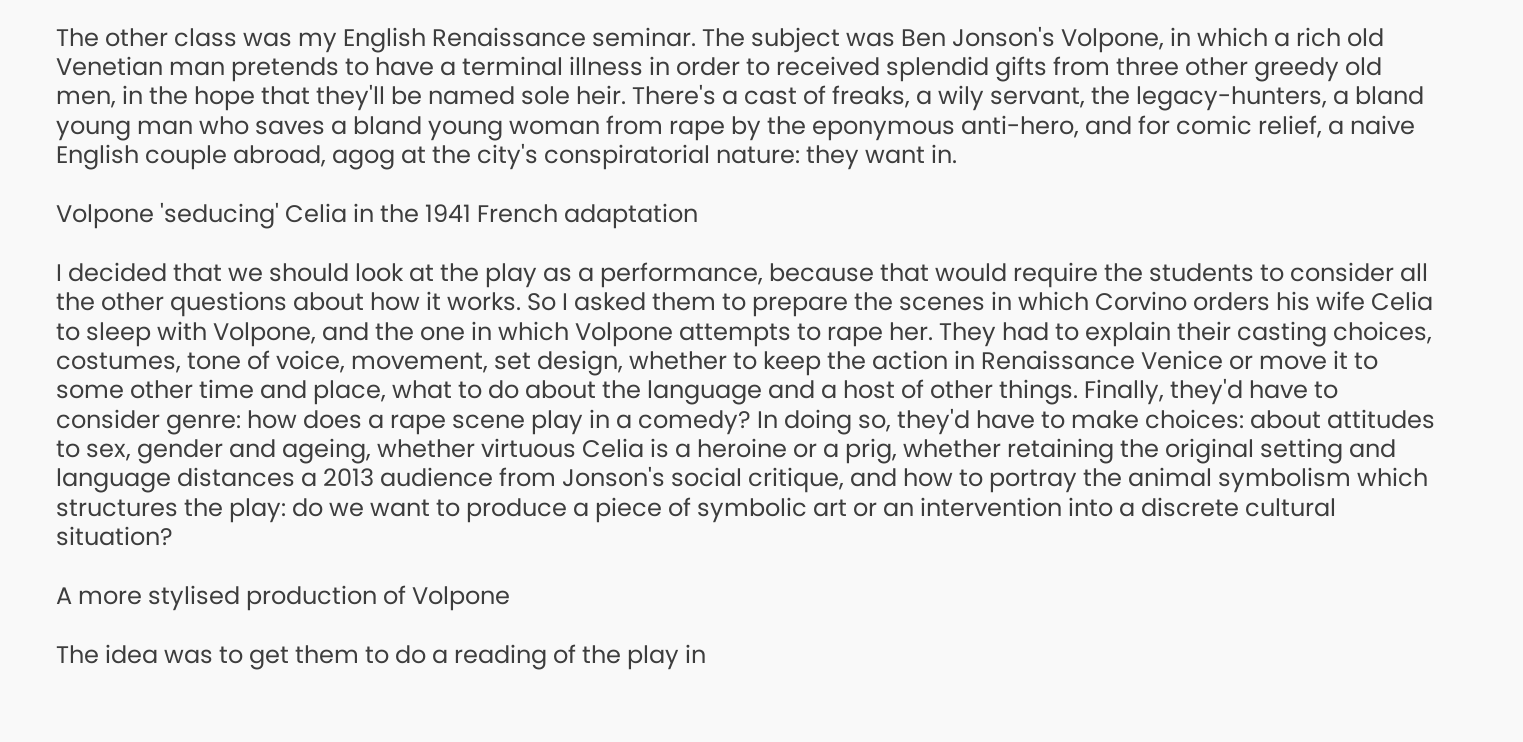The other class was my English Renaissance seminar. The subject was Ben Jonson's Volpone, in which a rich old Venetian man pretends to have a terminal illness in order to received splendid gifts from three other greedy old men, in the hope that they'll be named sole heir. There's a cast of freaks, a wily servant, the legacy-hunters, a bland young man who saves a bland young woman from rape by the eponymous anti-hero, and for comic relief, a naive English couple abroad, agog at the city's conspiratorial nature: they want in.

Volpone 'seducing' Celia in the 1941 French adaptation

I decided that we should look at the play as a performance, because that would require the students to consider all the other questions about how it works. So I asked them to prepare the scenes in which Corvino orders his wife Celia to sleep with Volpone, and the one in which Volpone attempts to rape her. They had to explain their casting choices, costumes, tone of voice, movement, set design, whether to keep the action in Renaissance Venice or move it to some other time and place, what to do about the language and a host of other things. Finally, they'd have to consider genre: how does a rape scene play in a comedy? In doing so, they'd have to make choices: about attitudes to sex, gender and ageing, whether virtuous Celia is a heroine or a prig, whether retaining the original setting and language distances a 2013 audience from Jonson's social critique, and how to portray the animal symbolism which structures the play: do we want to produce a piece of symbolic art or an intervention into a discrete cultural situation?

A more stylised production of Volpone

The idea was to get them to do a reading of the play in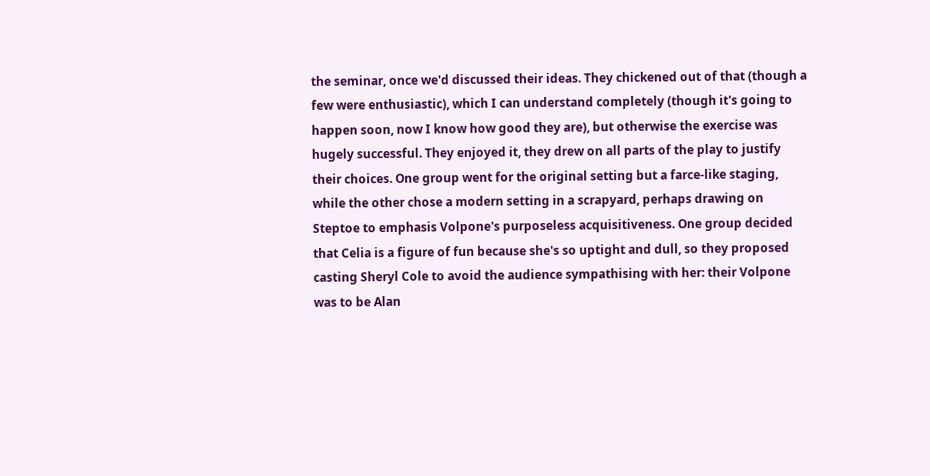the seminar, once we'd discussed their ideas. They chickened out of that (though a few were enthusiastic), which I can understand completely (though it's going to happen soon, now I know how good they are), but otherwise the exercise was hugely successful. They enjoyed it, they drew on all parts of the play to justify their choices. One group went for the original setting but a farce-like staging, while the other chose a modern setting in a scrapyard, perhaps drawing on Steptoe to emphasis Volpone's purposeless acquisitiveness. One group decided that Celia is a figure of fun because she's so uptight and dull, so they proposed casting Sheryl Cole to avoid the audience sympathising with her: their Volpone was to be Alan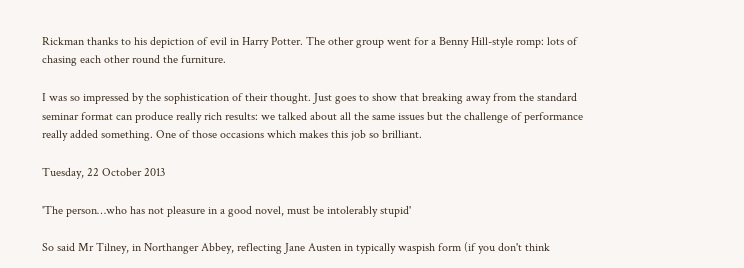Rickman thanks to his depiction of evil in Harry Potter. The other group went for a Benny Hill-style romp: lots of chasing each other round the furniture.

I was so impressed by the sophistication of their thought. Just goes to show that breaking away from the standard seminar format can produce really rich results: we talked about all the same issues but the challenge of performance really added something. One of those occasions which makes this job so brilliant.

Tuesday, 22 October 2013

'The person…who has not pleasure in a good novel, must be intolerably stupid'

So said Mr Tilney, in Northanger Abbey, reflecting Jane Austen in typically waspish form (if you don't think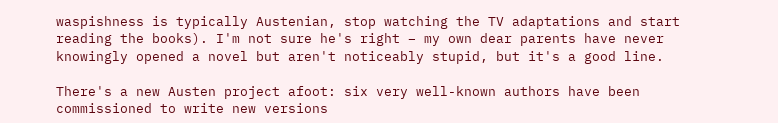waspishness is typically Austenian, stop watching the TV adaptations and start reading the books). I'm not sure he's right – my own dear parents have never knowingly opened a novel but aren't noticeably stupid, but it's a good line.

There's a new Austen project afoot: six very well-known authors have been commissioned to write new versions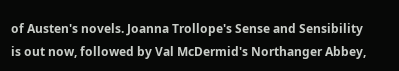of Austen's novels. Joanna Trollope's Sense and Sensibility is out now, followed by Val McDermid's Northanger Abbey,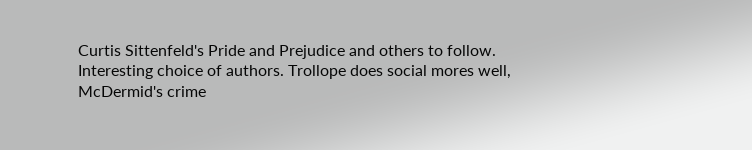Curtis Sittenfeld's Pride and Prejudice and others to follow. Interesting choice of authors. Trollope does social mores well, McDermid's crime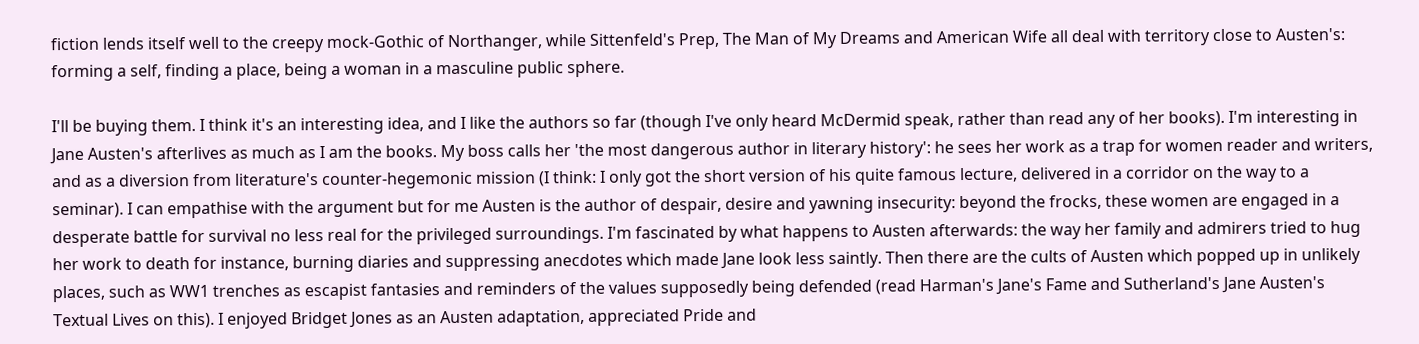fiction lends itself well to the creepy mock-Gothic of Northanger, while Sittenfeld's Prep, The Man of My Dreams and American Wife all deal with territory close to Austen's: forming a self, finding a place, being a woman in a masculine public sphere.

I'll be buying them. I think it's an interesting idea, and I like the authors so far (though I've only heard McDermid speak, rather than read any of her books). I'm interesting in Jane Austen's afterlives as much as I am the books. My boss calls her 'the most dangerous author in literary history': he sees her work as a trap for women reader and writers, and as a diversion from literature's counter-hegemonic mission (I think: I only got the short version of his quite famous lecture, delivered in a corridor on the way to a seminar). I can empathise with the argument but for me Austen is the author of despair, desire and yawning insecurity: beyond the frocks, these women are engaged in a desperate battle for survival no less real for the privileged surroundings. I'm fascinated by what happens to Austen afterwards: the way her family and admirers tried to hug her work to death for instance, burning diaries and suppressing anecdotes which made Jane look less saintly. Then there are the cults of Austen which popped up in unlikely places, such as WW1 trenches as escapist fantasies and reminders of the values supposedly being defended (read Harman's Jane's Fame and Sutherland's Jane Austen's Textual Lives on this). I enjoyed Bridget Jones as an Austen adaptation, appreciated Pride and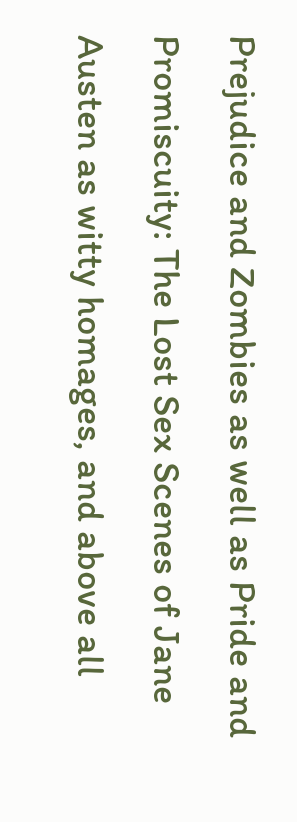Prejudice and Zombies as well as Pride and Promiscuity: The Lost Sex Scenes of Jane Austen as witty homages, and above all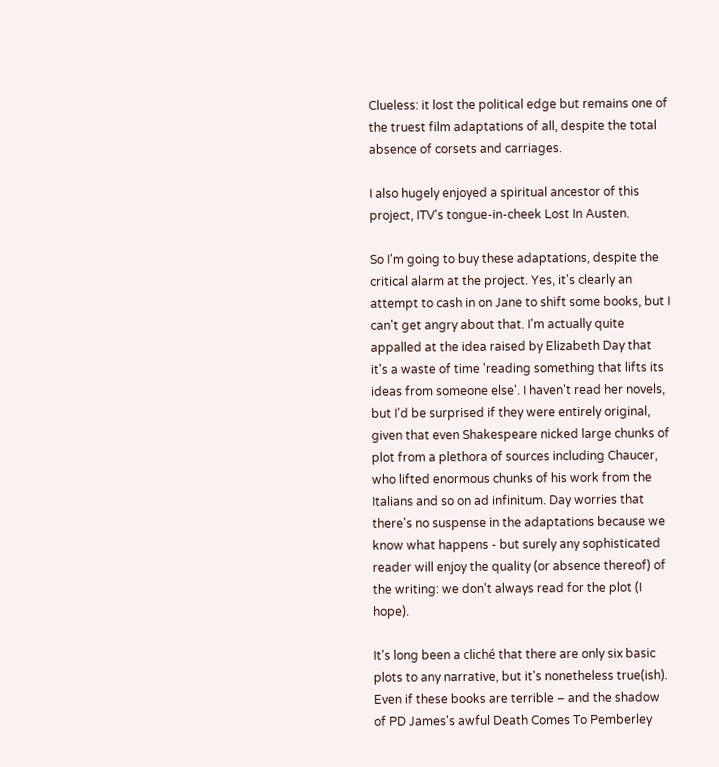Clueless: it lost the political edge but remains one of the truest film adaptations of all, despite the total absence of corsets and carriages.

I also hugely enjoyed a spiritual ancestor of this project, ITV's tongue-in-cheek Lost In Austen.

So I'm going to buy these adaptations, despite the critical alarm at the project. Yes, it's clearly an attempt to cash in on Jane to shift some books, but I can't get angry about that. I'm actually quite appalled at the idea raised by Elizabeth Day that it's a waste of time 'reading something that lifts its ideas from someone else'. I haven't read her novels, but I'd be surprised if they were entirely original, given that even Shakespeare nicked large chunks of plot from a plethora of sources including Chaucer, who lifted enormous chunks of his work from the Italians and so on ad infinitum. Day worries that there's no suspense in the adaptations because we know what happens - but surely any sophisticated reader will enjoy the quality (or absence thereof) of the writing: we don't always read for the plot (I hope).

It's long been a cliché that there are only six basic plots to any narrative, but it's nonetheless true(ish). Even if these books are terrible – and the shadow of PD James's awful Death Comes To Pemberley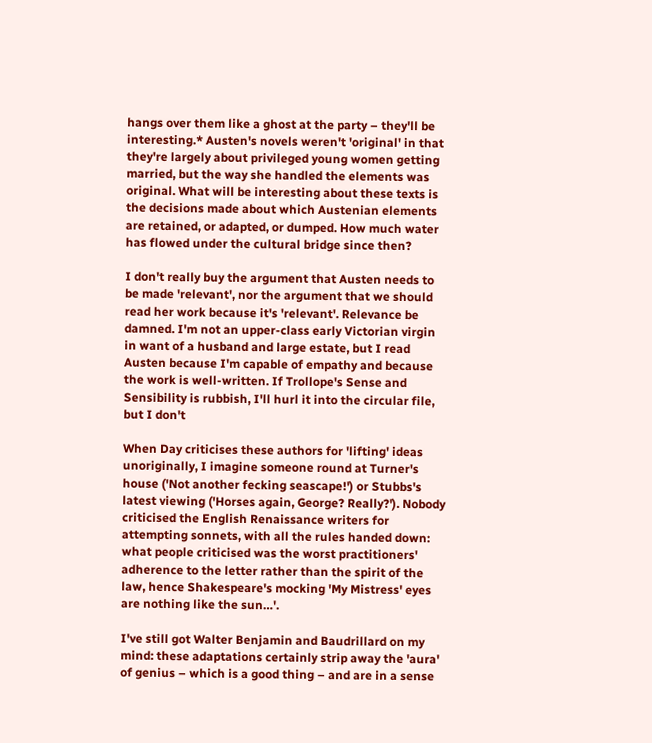hangs over them like a ghost at the party – they'll be interesting.* Austen's novels weren't 'original' in that they're largely about privileged young women getting married, but the way she handled the elements was original. What will be interesting about these texts is the decisions made about which Austenian elements are retained, or adapted, or dumped. How much water has flowed under the cultural bridge since then?

I don't really buy the argument that Austen needs to be made 'relevant', nor the argument that we should read her work because it's 'relevant'. Relevance be damned. I'm not an upper-class early Victorian virgin in want of a husband and large estate, but I read Austen because I'm capable of empathy and because the work is well-written. If Trollope's Sense and Sensibility is rubbish, I'll hurl it into the circular file, but I don't

When Day criticises these authors for 'lifting' ideas unoriginally, I imagine someone round at Turner's house ('Not another fecking seascape!') or Stubbs's latest viewing ('Horses again, George? Really?'). Nobody criticised the English Renaissance writers for attempting sonnets, with all the rules handed down: what people criticised was the worst practitioners' adherence to the letter rather than the spirit of the law, hence Shakespeare's mocking 'My Mistress' eyes are nothing like the sun…'.

I've still got Walter Benjamin and Baudrillard on my mind: these adaptations certainly strip away the 'aura' of genius – which is a good thing – and are in a sense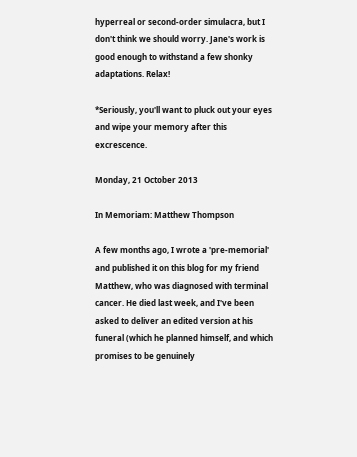hyperreal or second-order simulacra, but I don't think we should worry. Jane's work is good enough to withstand a few shonky adaptations. Relax!

*Seriously, you'll want to pluck out your eyes and wipe your memory after this excrescence.

Monday, 21 October 2013

In Memoriam: Matthew Thompson

A few months ago, I wrote a 'pre-memorial' and published it on this blog for my friend Matthew, who was diagnosed with terminal cancer. He died last week, and I've been asked to deliver an edited version at his funeral (which he planned himself, and which promises to be genuinely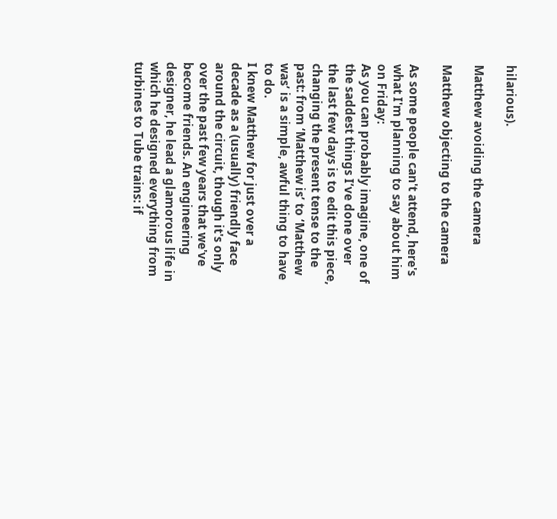hilarious).

Matthew avoiding the camera

Matthew objecting to the camera

As some people can't attend, here's what I'm planning to say about him on Friday:
As you can probably imagine, one of the saddest things I’ve done over the last few days is to edit this piece, changing the present tense to the past: from ‘Matthew is’ to ‘Matthew was’ is a simple, awful thing to have to do.
I knew Matthew for just over a decade as a (usually) friendly face around the circuit, though it's only over the past few years that we've become friends. An engineering designer, he lead a glamorous life in which he designed everything from turbines to Tube trains: if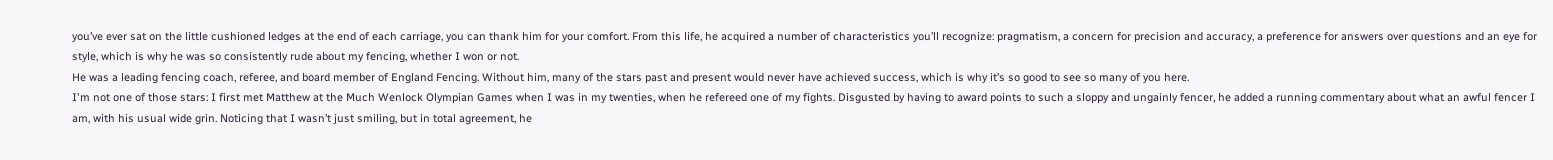you’ve ever sat on the little cushioned ledges at the end of each carriage, you can thank him for your comfort. From this life, he acquired a number of characteristics you’ll recognize: pragmatism, a concern for precision and accuracy, a preference for answers over questions and an eye for style, which is why he was so consistently rude about my fencing, whether I won or not.
He was a leading fencing coach, referee, and board member of England Fencing. Without him, many of the stars past and present would never have achieved success, which is why it’s so good to see so many of you here.
I'm not one of those stars: I first met Matthew at the Much Wenlock Olympian Games when I was in my twenties, when he refereed one of my fights. Disgusted by having to award points to such a sloppy and ungainly fencer, he added a running commentary about what an awful fencer I am, with his usual wide grin. Noticing that I wasn’t just smiling, but in total agreement, he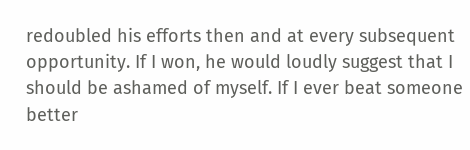redoubled his efforts then and at every subsequent opportunity. If I won, he would loudly suggest that I should be ashamed of myself. If I ever beat someone better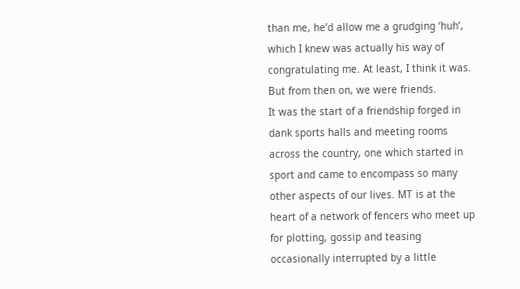than me, he’d allow me a grudging ‘huh’, which I knew was actually his way of congratulating me. At least, I think it was. But from then on, we were friends.
It was the start of a friendship forged in dank sports halls and meeting rooms across the country, one which started in sport and came to encompass so many other aspects of our lives. MT is at the heart of a network of fencers who meet up for plotting, gossip and teasing occasionally interrupted by a little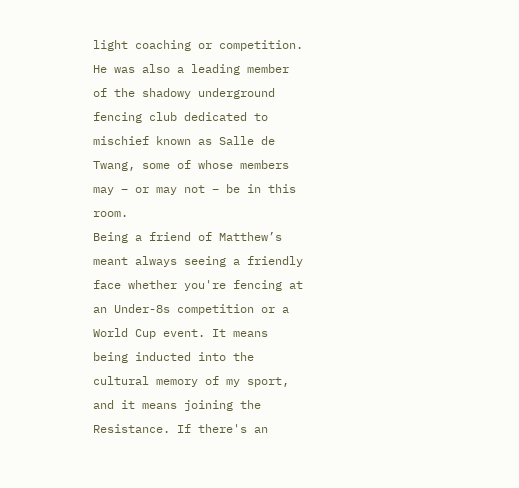light coaching or competition. He was also a leading member of the shadowy underground fencing club dedicated to mischief known as Salle de Twang, some of whose members may – or may not – be in this room.
Being a friend of Matthew’s meant always seeing a friendly face whether you're fencing at an Under-8s competition or a World Cup event. It means being inducted into the cultural memory of my sport, and it means joining the Resistance. If there's an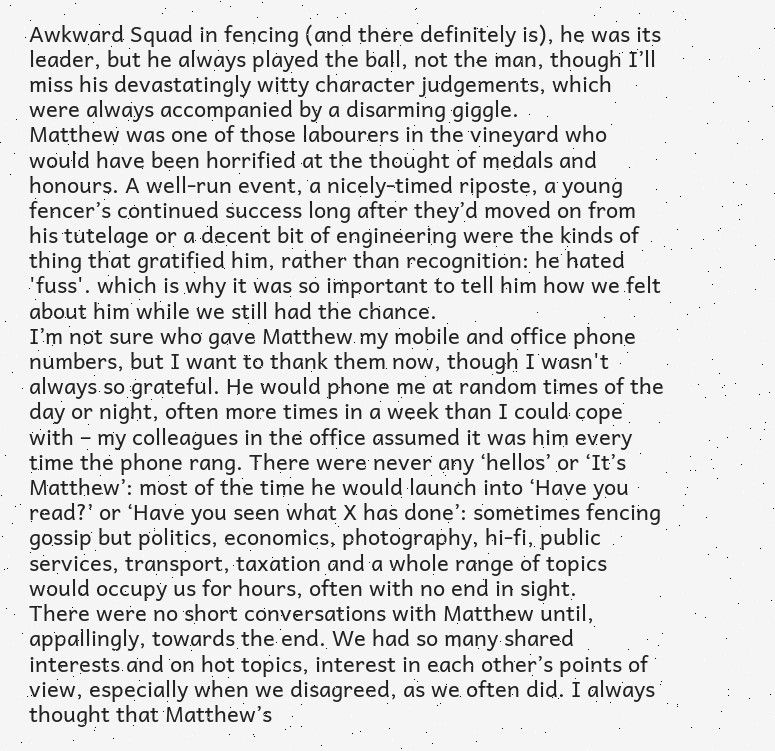Awkward Squad in fencing (and there definitely is), he was its leader, but he always played the ball, not the man, though I’ll miss his devastatingly witty character judgements, which were always accompanied by a disarming giggle.
Matthew was one of those labourers in the vineyard who would have been horrified at the thought of medals and honours. A well-run event, a nicely-timed riposte, a young fencer’s continued success long after they’d moved on from his tutelage or a decent bit of engineering were the kinds of thing that gratified him, rather than recognition: he hated 'fuss'. which is why it was so important to tell him how we felt about him while we still had the chance.
I’m not sure who gave Matthew my mobile and office phone numbers, but I want to thank them now, though I wasn't always so grateful. He would phone me at random times of the day or night, often more times in a week than I could cope with – my colleagues in the office assumed it was him every time the phone rang. There were never any ‘hellos’ or ‘It’s Matthew’: most of the time he would launch into ‘Have you read?’ or ‘Have you seen what X has done’: sometimes fencing gossip but politics, economics, photography, hi-fi, public services, transport, taxation and a whole range of topics would occupy us for hours, often with no end in sight.
There were no short conversations with Matthew until, appallingly, towards the end. We had so many shared interests and on hot topics, interest in each other’s points of view, especially when we disagreed, as we often did. I always thought that Matthew’s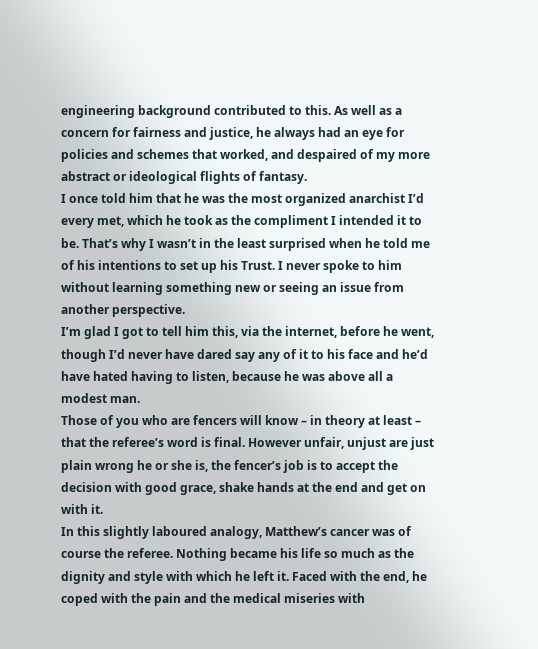engineering background contributed to this. As well as a concern for fairness and justice, he always had an eye for policies and schemes that worked, and despaired of my more abstract or ideological flights of fantasy.
I once told him that he was the most organized anarchist I’d every met, which he took as the compliment I intended it to be. That’s why I wasn’t in the least surprised when he told me of his intentions to set up his Trust. I never spoke to him without learning something new or seeing an issue from another perspective.
I’m glad I got to tell him this, via the internet, before he went, though I’d never have dared say any of it to his face and he’d have hated having to listen, because he was above all a modest man.
Those of you who are fencers will know – in theory at least – that the referee’s word is final. However unfair, unjust are just plain wrong he or she is, the fencer’s job is to accept the decision with good grace, shake hands at the end and get on with it.
In this slightly laboured analogy, Matthew’s cancer was of course the referee. Nothing became his life so much as the dignity and style with which he left it. Faced with the end, he coped with the pain and the medical miseries with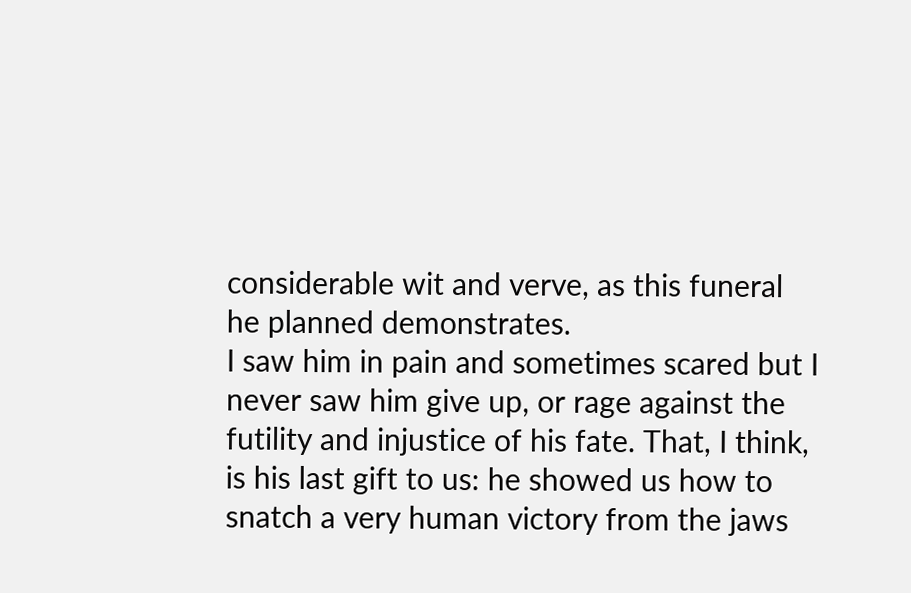considerable wit and verve, as this funeral he planned demonstrates.
I saw him in pain and sometimes scared but I never saw him give up, or rage against the futility and injustice of his fate. That, I think, is his last gift to us: he showed us how to snatch a very human victory from the jaws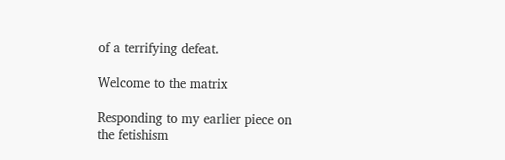of a terrifying defeat.

Welcome to the matrix

Responding to my earlier piece on the fetishism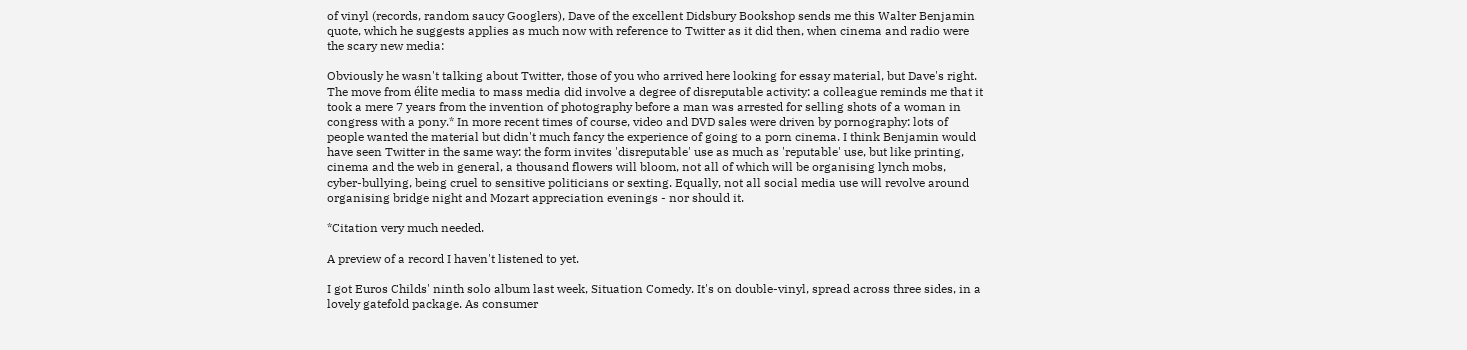of vinyl (records, random saucy Googlers), Dave of the excellent Didsbury Bookshop sends me this Walter Benjamin quote, which he suggests applies as much now with reference to Twitter as it did then, when cinema and radio were the scary new media:

Obviously he wasn't talking about Twitter, those of you who arrived here looking for essay material, but Dave's right. The move from élite media to mass media did involve a degree of disreputable activity: a colleague reminds me that it took a mere 7 years from the invention of photography before a man was arrested for selling shots of a woman in congress with a pony.* In more recent times of course, video and DVD sales were driven by pornography: lots of people wanted the material but didn't much fancy the experience of going to a porn cinema. I think Benjamin would have seen Twitter in the same way: the form invites 'disreputable' use as much as 'reputable' use, but like printing, cinema and the web in general, a thousand flowers will bloom, not all of which will be organising lynch mobs, cyber-bullying, being cruel to sensitive politicians or sexting. Equally, not all social media use will revolve around organising bridge night and Mozart appreciation evenings - nor should it.

*Citation very much needed.

A preview of a record I haven't listened to yet.

I got Euros Childs' ninth solo album last week, Situation Comedy. It's on double-vinyl, spread across three sides, in a lovely gatefold package. As consumer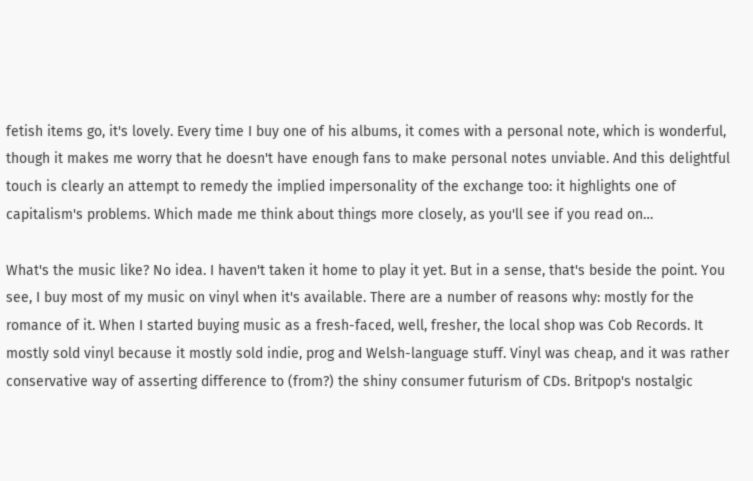fetish items go, it's lovely. Every time I buy one of his albums, it comes with a personal note, which is wonderful, though it makes me worry that he doesn't have enough fans to make personal notes unviable. And this delightful touch is clearly an attempt to remedy the implied impersonality of the exchange too: it highlights one of capitalism's problems. Which made me think about things more closely, as you'll see if you read on…

What's the music like? No idea. I haven't taken it home to play it yet. But in a sense, that's beside the point. You see, I buy most of my music on vinyl when it's available. There are a number of reasons why: mostly for the romance of it. When I started buying music as a fresh-faced, well, fresher, the local shop was Cob Records. It mostly sold vinyl because it mostly sold indie, prog and Welsh-language stuff. Vinyl was cheap, and it was rather conservative way of asserting difference to (from?) the shiny consumer futurism of CDs. Britpop's nostalgic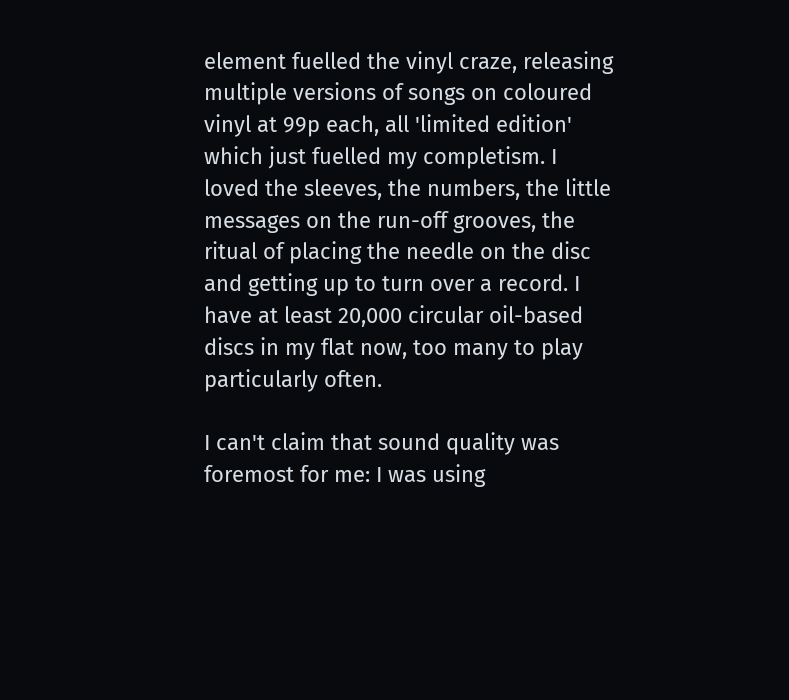element fuelled the vinyl craze, releasing multiple versions of songs on coloured vinyl at 99p each, all 'limited edition' which just fuelled my completism. I loved the sleeves, the numbers, the little messages on the run-off grooves, the ritual of placing the needle on the disc and getting up to turn over a record. I have at least 20,000 circular oil-based discs in my flat now, too many to play particularly often.

I can't claim that sound quality was foremost for me: I was using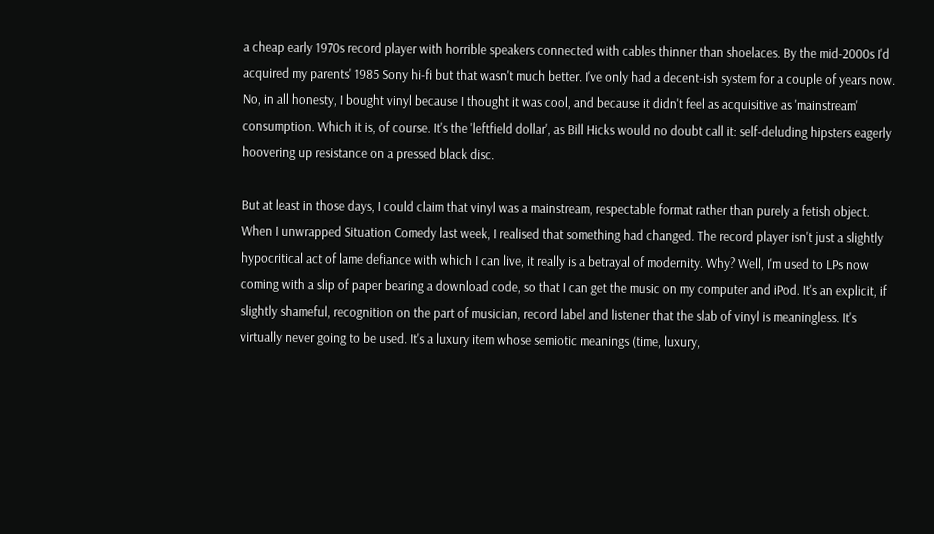a cheap early 1970s record player with horrible speakers connected with cables thinner than shoelaces. By the mid-2000s I'd acquired my parents' 1985 Sony hi-fi but that wasn't much better. I've only had a decent-ish system for a couple of years now. No, in all honesty, I bought vinyl because I thought it was cool, and because it didn't feel as acquisitive as 'mainstream' consumption. Which it is, of course. It's the 'leftfield dollar', as Bill Hicks would no doubt call it: self-deluding hipsters eagerly hoovering up resistance on a pressed black disc.

But at least in those days, I could claim that vinyl was a mainstream, respectable format rather than purely a fetish object. When I unwrapped Situation Comedy last week, I realised that something had changed. The record player isn't just a slightly hypocritical act of lame defiance with which I can live, it really is a betrayal of modernity. Why? Well, I'm used to LPs now coming with a slip of paper bearing a download code, so that I can get the music on my computer and iPod. It's an explicit, if slightly shameful, recognition on the part of musician, record label and listener that the slab of vinyl is meaningless. It's virtually never going to be used. It's a luxury item whose semiotic meanings (time, luxury,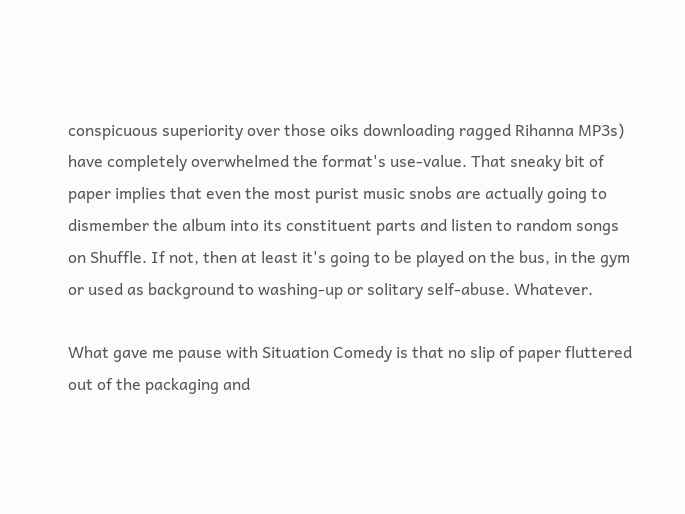conspicuous superiority over those oiks downloading ragged Rihanna MP3s) have completely overwhelmed the format's use-value. That sneaky bit of paper implies that even the most purist music snobs are actually going to dismember the album into its constituent parts and listen to random songs on Shuffle. If not, then at least it's going to be played on the bus, in the gym or used as background to washing-up or solitary self-abuse. Whatever.

What gave me pause with Situation Comedy is that no slip of paper fluttered out of the packaging and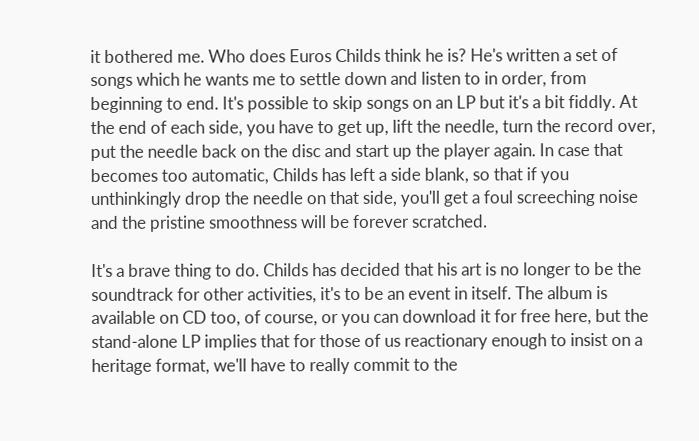it bothered me. Who does Euros Childs think he is? He's written a set of songs which he wants me to settle down and listen to in order, from beginning to end. It's possible to skip songs on an LP but it's a bit fiddly. At the end of each side, you have to get up, lift the needle, turn the record over, put the needle back on the disc and start up the player again. In case that becomes too automatic, Childs has left a side blank, so that if you unthinkingly drop the needle on that side, you'll get a foul screeching noise and the pristine smoothness will be forever scratched.

It's a brave thing to do. Childs has decided that his art is no longer to be the soundtrack for other activities, it's to be an event in itself. The album is available on CD too, of course, or you can download it for free here, but the stand-alone LP implies that for those of us reactionary enough to insist on a heritage format, we'll have to really commit to the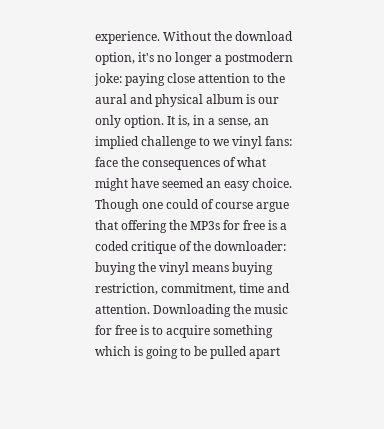experience. Without the download option, it's no longer a postmodern joke: paying close attention to the aural and physical album is our only option. It is, in a sense, an implied challenge to we vinyl fans: face the consequences of what might have seemed an easy choice. Though one could of course argue that offering the MP3s for free is a coded critique of the downloader: buying the vinyl means buying restriction, commitment, time and attention. Downloading the music for free is to acquire something which is going to be pulled apart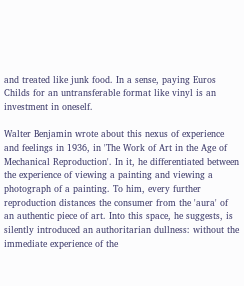and treated like junk food. In a sense, paying Euros Childs for an untransferable format like vinyl is an investment in oneself.

Walter Benjamin wrote about this nexus of experience and feelings in 1936, in 'The Work of Art in the Age of Mechanical Reproduction'. In it, he differentiated between the experience of viewing a painting and viewing a photograph of a painting. To him, every further reproduction distances the consumer from the 'aura' of an authentic piece of art. Into this space, he suggests, is silently introduced an authoritarian dullness: without the immediate experience of the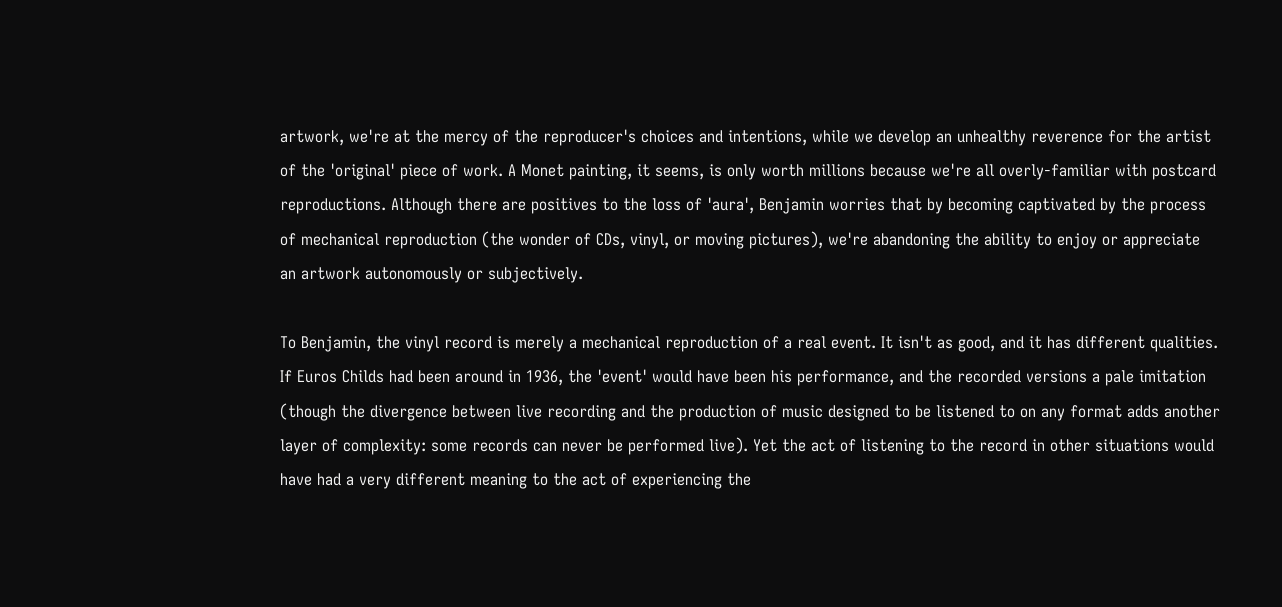artwork, we're at the mercy of the reproducer's choices and intentions, while we develop an unhealthy reverence for the artist of the 'original' piece of work. A Monet painting, it seems, is only worth millions because we're all overly-familiar with postcard reproductions. Although there are positives to the loss of 'aura', Benjamin worries that by becoming captivated by the process of mechanical reproduction (the wonder of CDs, vinyl, or moving pictures), we're abandoning the ability to enjoy or appreciate an artwork autonomously or subjectively.

To Benjamin, the vinyl record is merely a mechanical reproduction of a real event. It isn't as good, and it has different qualities. If Euros Childs had been around in 1936, the 'event' would have been his performance, and the recorded versions a pale imitation (though the divergence between live recording and the production of music designed to be listened to on any format adds another layer of complexity: some records can never be performed live). Yet the act of listening to the record in other situations would have had a very different meaning to the act of experiencing the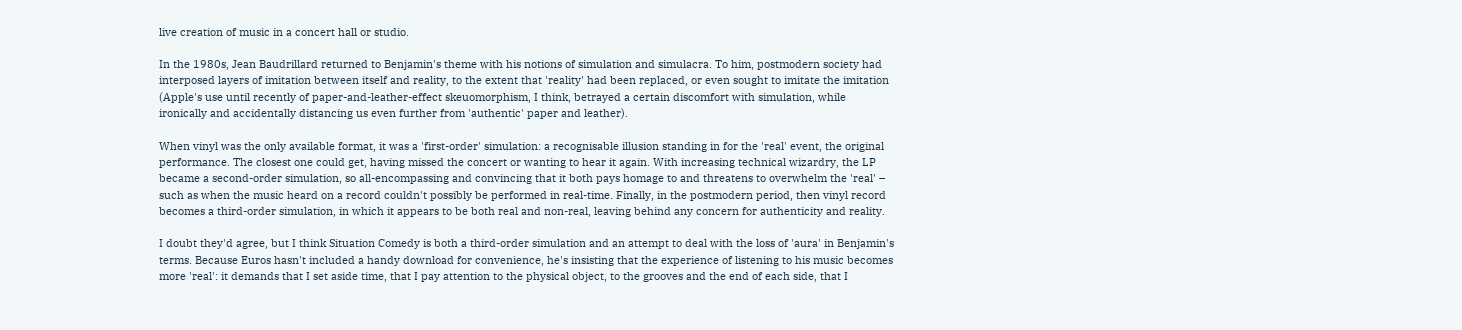live creation of music in a concert hall or studio.

In the 1980s, Jean Baudrillard returned to Benjamin's theme with his notions of simulation and simulacra. To him, postmodern society had interposed layers of imitation between itself and reality, to the extent that 'reality' had been replaced, or even sought to imitate the imitation (Apple's use until recently of paper-and-leather-effect skeuomorphism, I think, betrayed a certain discomfort with simulation, while ironically and accidentally distancing us even further from 'authentic' paper and leather).

When vinyl was the only available format, it was a 'first-order' simulation: a recognisable illusion standing in for the 'real' event, the original performance. The closest one could get, having missed the concert or wanting to hear it again. With increasing technical wizardry, the LP became a second-order simulation, so all-encompassing and convincing that it both pays homage to and threatens to overwhelm the 'real' – such as when the music heard on a record couldn't possibly be performed in real-time. Finally, in the postmodern period, then vinyl record becomes a third-order simulation, in which it appears to be both real and non-real, leaving behind any concern for authenticity and reality.

I doubt they'd agree, but I think Situation Comedy is both a third-order simulation and an attempt to deal with the loss of 'aura' in Benjamin's terms. Because Euros hasn't included a handy download for convenience, he's insisting that the experience of listening to his music becomes more 'real': it demands that I set aside time, that I pay attention to the physical object, to the grooves and the end of each side, that I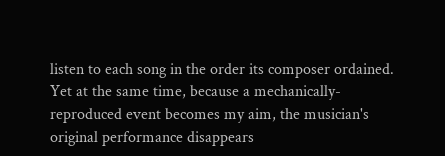listen to each song in the order its composer ordained. Yet at the same time, because a mechanically-reproduced event becomes my aim, the musician's original performance disappears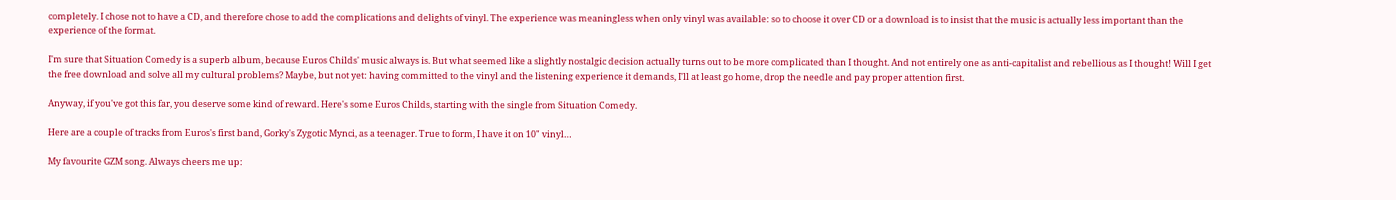completely. I chose not to have a CD, and therefore chose to add the complications and delights of vinyl. The experience was meaningless when only vinyl was available: so to choose it over CD or a download is to insist that the music is actually less important than the experience of the format.

I'm sure that Situation Comedy is a superb album, because Euros Childs' music always is. But what seemed like a slightly nostalgic decision actually turns out to be more complicated than I thought. And not entirely one as anti-capitalist and rebellious as I thought! Will I get the free download and solve all my cultural problems? Maybe, but not yet: having committed to the vinyl and the listening experience it demands, I'll at least go home, drop the needle and pay proper attention first.

Anyway, if you've got this far, you deserve some kind of reward. Here's some Euros Childs, starting with the single from Situation Comedy.

Here are a couple of tracks from Euros's first band, Gorky's Zygotic Mynci, as a teenager. True to form, I have it on 10" vinyl…

My favourite GZM song. Always cheers me up: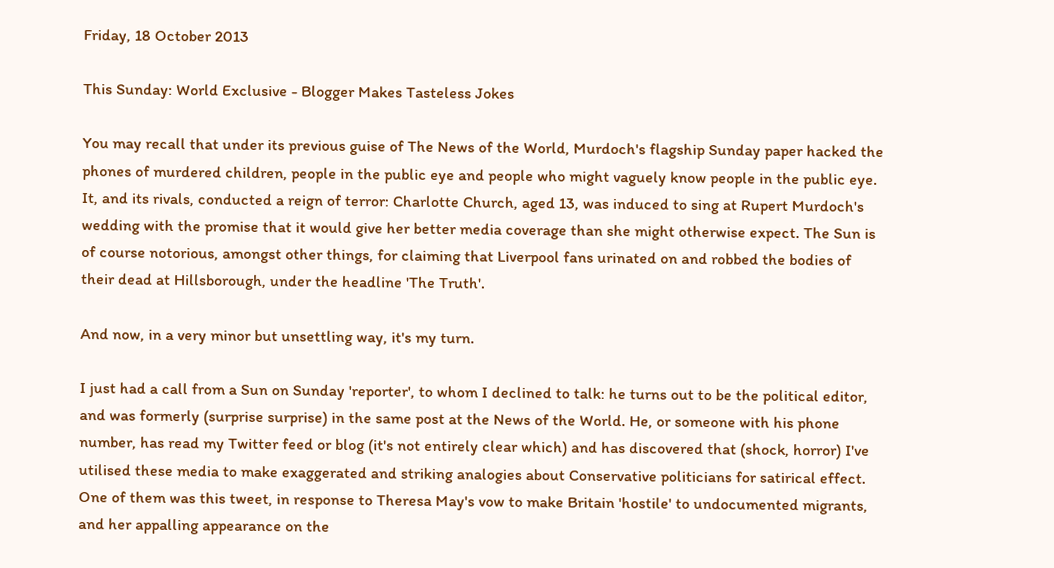Friday, 18 October 2013

This Sunday: World Exclusive - Blogger Makes Tasteless Jokes

You may recall that under its previous guise of The News of the World, Murdoch's flagship Sunday paper hacked the phones of murdered children, people in the public eye and people who might vaguely know people in the public eye. It, and its rivals, conducted a reign of terror: Charlotte Church, aged 13, was induced to sing at Rupert Murdoch's wedding with the promise that it would give her better media coverage than she might otherwise expect. The Sun is of course notorious, amongst other things, for claiming that Liverpool fans urinated on and robbed the bodies of their dead at Hillsborough, under the headline 'The Truth'.

And now, in a very minor but unsettling way, it's my turn.

I just had a call from a Sun on Sunday 'reporter', to whom I declined to talk: he turns out to be the political editor, and was formerly (surprise surprise) in the same post at the News of the World. He, or someone with his phone number, has read my Twitter feed or blog (it's not entirely clear which) and has discovered that (shock, horror) I've utilised these media to make exaggerated and striking analogies about Conservative politicians for satirical effect. One of them was this tweet, in response to Theresa May's vow to make Britain 'hostile' to undocumented migrants, and her appalling appearance on the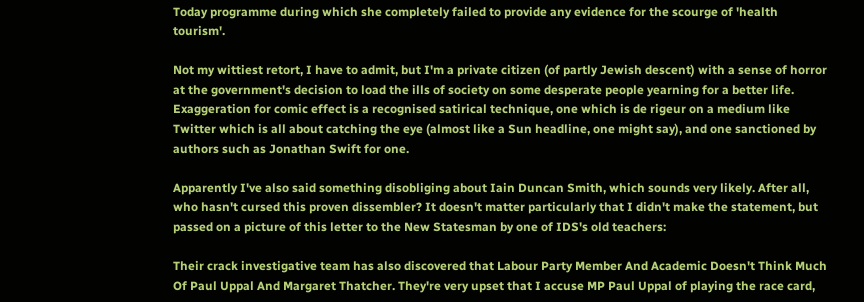Today programme during which she completely failed to provide any evidence for the scourge of 'health tourism'.

Not my wittiest retort, I have to admit, but I'm a private citizen (of partly Jewish descent) with a sense of horror at the government's decision to load the ills of society on some desperate people yearning for a better life. Exaggeration for comic effect is a recognised satirical technique, one which is de rigeur on a medium like Twitter which is all about catching the eye (almost like a Sun headline, one might say), and one sanctioned by authors such as Jonathan Swift for one.

Apparently I've also said something disobliging about Iain Duncan Smith, which sounds very likely. After all, who hasn't cursed this proven dissembler? It doesn't matter particularly that I didn't make the statement, but passed on a picture of this letter to the New Statesman by one of IDS's old teachers:

Their crack investigative team has also discovered that Labour Party Member And Academic Doesn't Think Much Of Paul Uppal And Margaret Thatcher. They're very upset that I accuse MP Paul Uppal of playing the race card,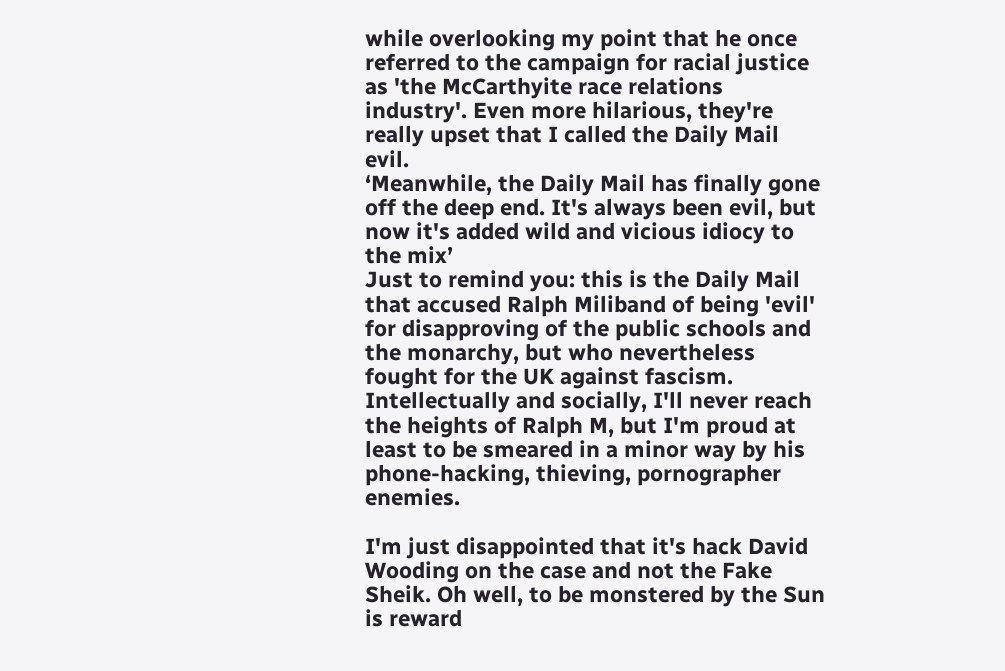while overlooking my point that he once referred to the campaign for racial justice as 'the McCarthyite race relations industry'. Even more hilarious, they're really upset that I called the Daily Mail evil.
‘Meanwhile, the Daily Mail has finally gone off the deep end. It's always been evil, but now it's added wild and vicious idiocy to the mix’
Just to remind you: this is the Daily Mail that accused Ralph Miliband of being 'evil' for disapproving of the public schools and the monarchy, but who nevertheless fought for the UK against fascism. Intellectually and socially, I'll never reach the heights of Ralph M, but I'm proud at least to be smeared in a minor way by his phone-hacking, thieving, pornographer enemies.

I'm just disappointed that it's hack David Wooding on the case and not the Fake Sheik. Oh well, to be monstered by the Sun is reward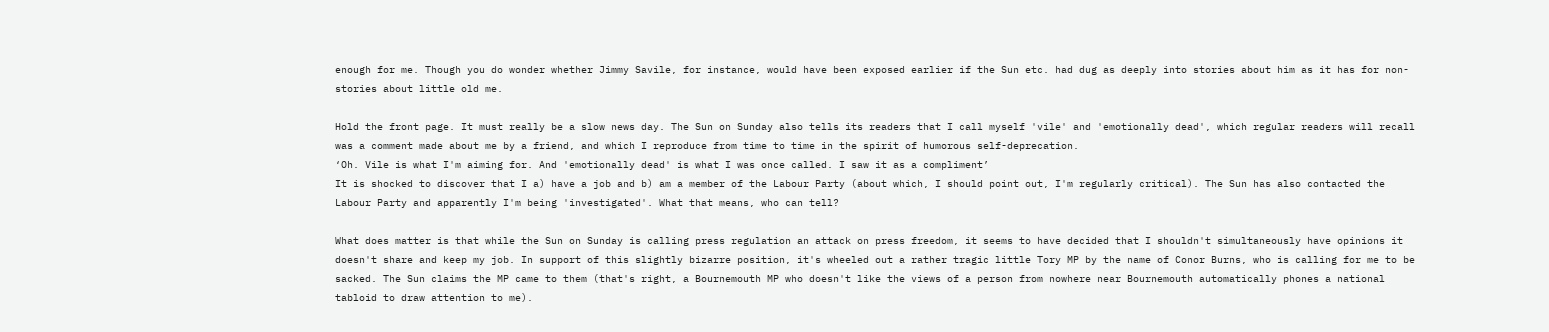enough for me. Though you do wonder whether Jimmy Savile, for instance, would have been exposed earlier if the Sun etc. had dug as deeply into stories about him as it has for non-stories about little old me.

Hold the front page. It must really be a slow news day. The Sun on Sunday also tells its readers that I call myself 'vile' and 'emotionally dead', which regular readers will recall was a comment made about me by a friend, and which I reproduce from time to time in the spirit of humorous self-deprecation.
‘Oh. Vile is what I'm aiming for. And 'emotionally dead' is what I was once called. I saw it as a compliment’
It is shocked to discover that I a) have a job and b) am a member of the Labour Party (about which, I should point out, I'm regularly critical). The Sun has also contacted the Labour Party and apparently I'm being 'investigated'. What that means, who can tell?

What does matter is that while the Sun on Sunday is calling press regulation an attack on press freedom, it seems to have decided that I shouldn't simultaneously have opinions it doesn't share and keep my job. In support of this slightly bizarre position, it's wheeled out a rather tragic little Tory MP by the name of Conor Burns, who is calling for me to be sacked. The Sun claims the MP came to them (that's right, a Bournemouth MP who doesn't like the views of a person from nowhere near Bournemouth automatically phones a national tabloid to draw attention to me).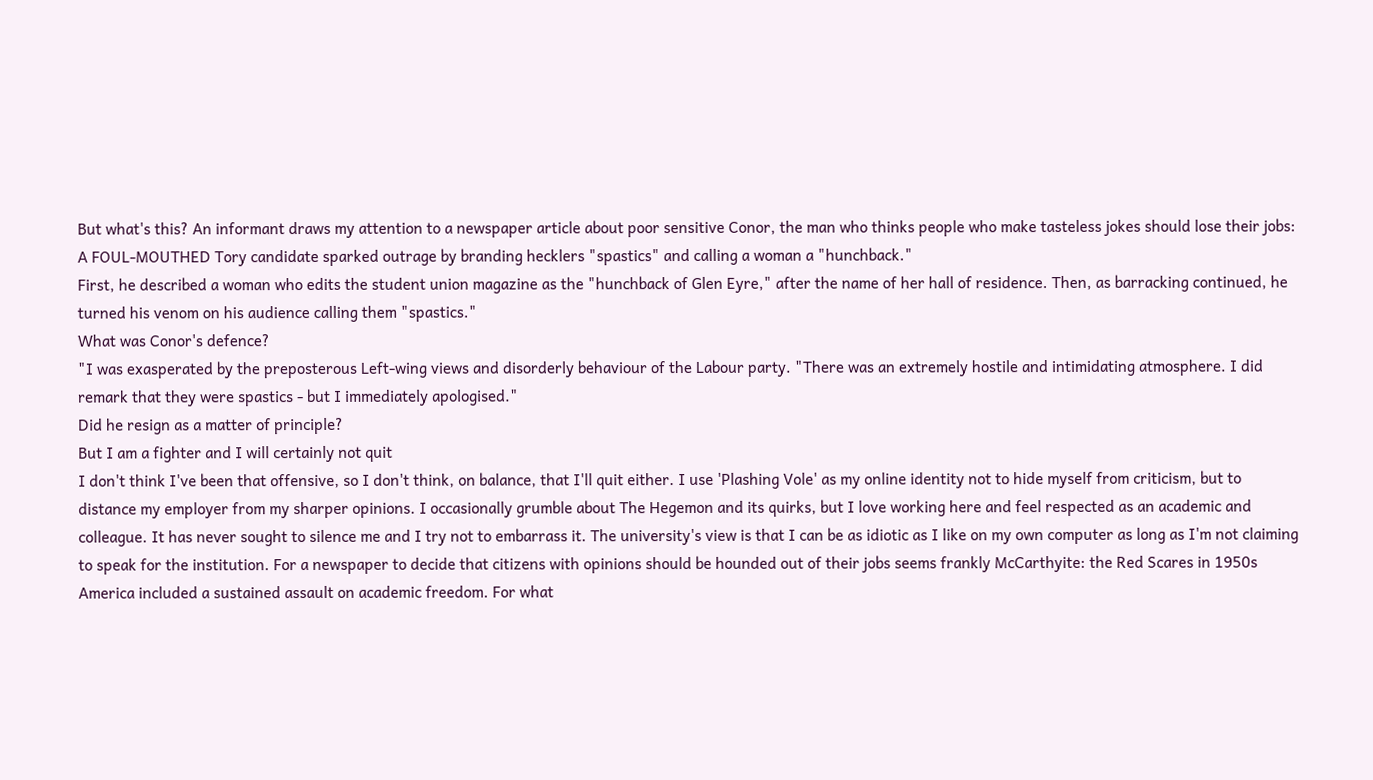But what's this? An informant draws my attention to a newspaper article about poor sensitive Conor, the man who thinks people who make tasteless jokes should lose their jobs:
A FOUL-MOUTHED Tory candidate sparked outrage by branding hecklers "spastics" and calling a woman a "hunchback."
First, he described a woman who edits the student union magazine as the "hunchback of Glen Eyre," after the name of her hall of residence. Then, as barracking continued, he turned his venom on his audience calling them "spastics."
What was Conor's defence?
"I was exasperated by the preposterous Left-wing views and disorderly behaviour of the Labour party. "There was an extremely hostile and intimidating atmosphere. I did remark that they were spastics - but I immediately apologised."
Did he resign as a matter of principle?
But I am a fighter and I will certainly not quit
I don't think I've been that offensive, so I don't think, on balance, that I'll quit either. I use 'Plashing Vole' as my online identity not to hide myself from criticism, but to distance my employer from my sharper opinions. I occasionally grumble about The Hegemon and its quirks, but I love working here and feel respected as an academic and colleague. It has never sought to silence me and I try not to embarrass it. The university's view is that I can be as idiotic as I like on my own computer as long as I'm not claiming to speak for the institution. For a newspaper to decide that citizens with opinions should be hounded out of their jobs seems frankly McCarthyite: the Red Scares in 1950s America included a sustained assault on academic freedom. For what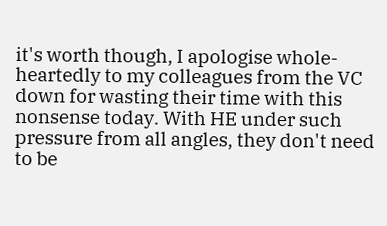it's worth though, I apologise whole-heartedly to my colleagues from the VC down for wasting their time with this nonsense today. With HE under such pressure from all angles, they don't need to be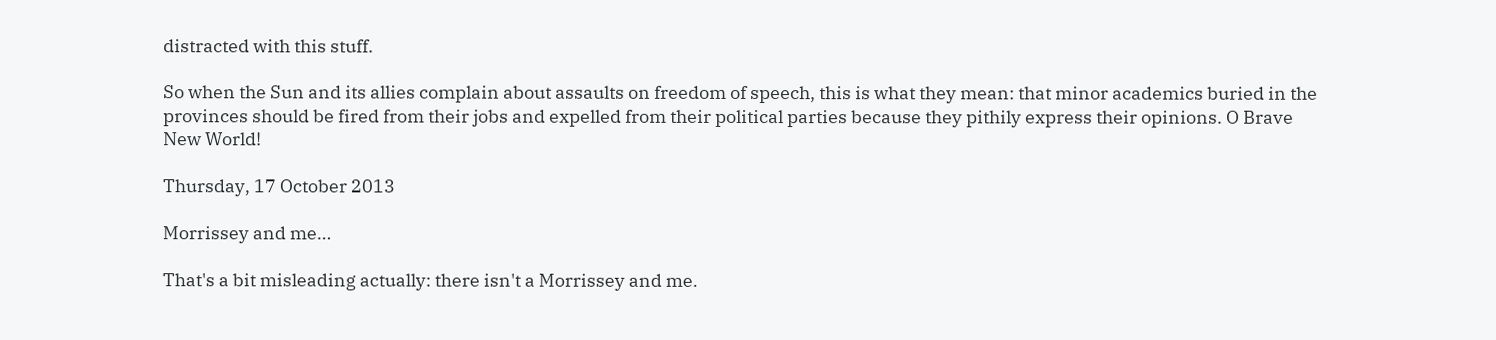distracted with this stuff.

So when the Sun and its allies complain about assaults on freedom of speech, this is what they mean: that minor academics buried in the provinces should be fired from their jobs and expelled from their political parties because they pithily express their opinions. O Brave New World!

Thursday, 17 October 2013

Morrissey and me…

That's a bit misleading actually: there isn't a Morrissey and me.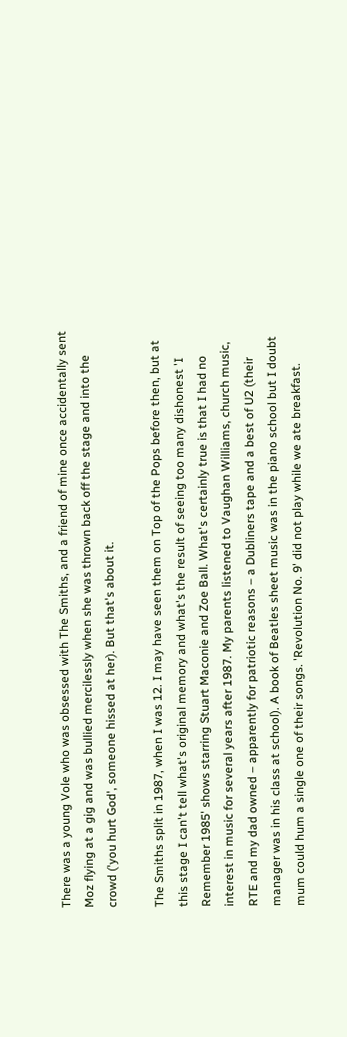There was a young Vole who was obsessed with The Smiths, and a friend of mine once accidentally sent Moz flying at a gig and was bullied mercilessly when she was thrown back off the stage and into the crowd ('you hurt God', someone hissed at her). But that's about it.

The Smiths split in 1987, when I was 12. I may have seen them on Top of the Pops before then, but at this stage I can't tell what's original memory and what's the result of seeing too many dishonest 'I Remember 1985' shows starring Stuart Maconie and Zoe Ball. What's certainly true is that I had no interest in music for several years after 1987. My parents listened to Vaughan Williams, church music, RTE and my dad owned – apparently for patriotic reasons – a Dubliners tape and a best of U2 (their manager was in his class at school). A book of Beatles sheet music was in the piano school but I doubt mum could hum a single one of their songs. 'Revolution No. 9' did not play while we ate breakfast.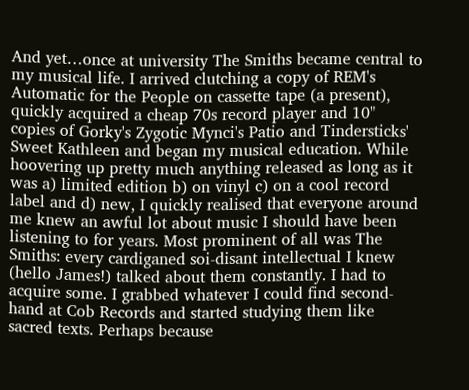And yet…once at university The Smiths became central to my musical life. I arrived clutching a copy of REM's Automatic for the People on cassette tape (a present), quickly acquired a cheap 70s record player and 10" copies of Gorky's Zygotic Mynci's Patio and Tindersticks' Sweet Kathleen and began my musical education. While hoovering up pretty much anything released as long as it was a) limited edition b) on vinyl c) on a cool record label and d) new, I quickly realised that everyone around me knew an awful lot about music I should have been listening to for years. Most prominent of all was The Smiths: every cardiganed soi-disant intellectual I knew (hello James!) talked about them constantly. I had to acquire some. I grabbed whatever I could find second-hand at Cob Records and started studying them like sacred texts. Perhaps because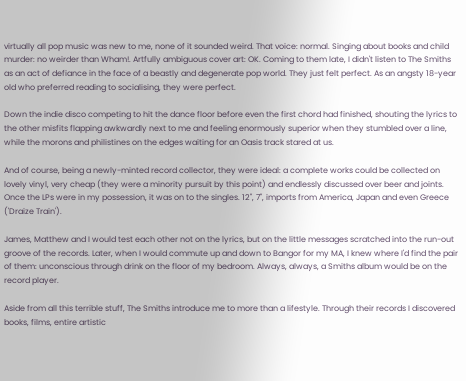virtually all pop music was new to me, none of it sounded weird. That voice: normal. Singing about books and child murder: no weirder than Wham!. Artfully ambiguous cover art: OK. Coming to them late, I didn't listen to The Smiths as an act of defiance in the face of a beastly and degenerate pop world. They just felt perfect. As an angsty 18-year old who preferred reading to socialising, they were perfect.

Down the indie disco competing to hit the dance floor before even the first chord had finished, shouting the lyrics to the other misfits flapping awkwardly next to me and feeling enormously superior when they stumbled over a line, while the morons and philistines on the edges waiting for an Oasis track stared at us.

And of course, being a newly-minted record collector, they were ideal: a complete works could be collected on lovely vinyl, very cheap (they were a minority pursuit by this point) and endlessly discussed over beer and joints. Once the LPs were in my possession, it was on to the singles. 12", 7", imports from America, Japan and even Greece ('Draize Train').

James, Matthew and I would test each other not on the lyrics, but on the little messages scratched into the run-out groove of the records. Later, when I would commute up and down to Bangor for my MA, I knew where I'd find the pair of them: unconscious through drink on the floor of my bedroom. Always, always, a Smiths album would be on the record player.

Aside from all this terrible stuff, The Smiths introduce me to more than a lifestyle. Through their records I discovered books, films, entire artistic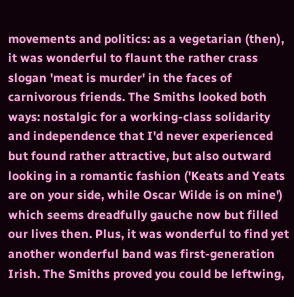movements and politics: as a vegetarian (then), it was wonderful to flaunt the rather crass slogan 'meat is murder' in the faces of carnivorous friends. The Smiths looked both ways: nostalgic for a working-class solidarity and independence that I'd never experienced but found rather attractive, but also outward looking in a romantic fashion ('Keats and Yeats are on your side, while Oscar Wilde is on mine') which seems dreadfully gauche now but filled our lives then. Plus, it was wonderful to find yet another wonderful band was first-generation Irish. The Smiths proved you could be leftwing,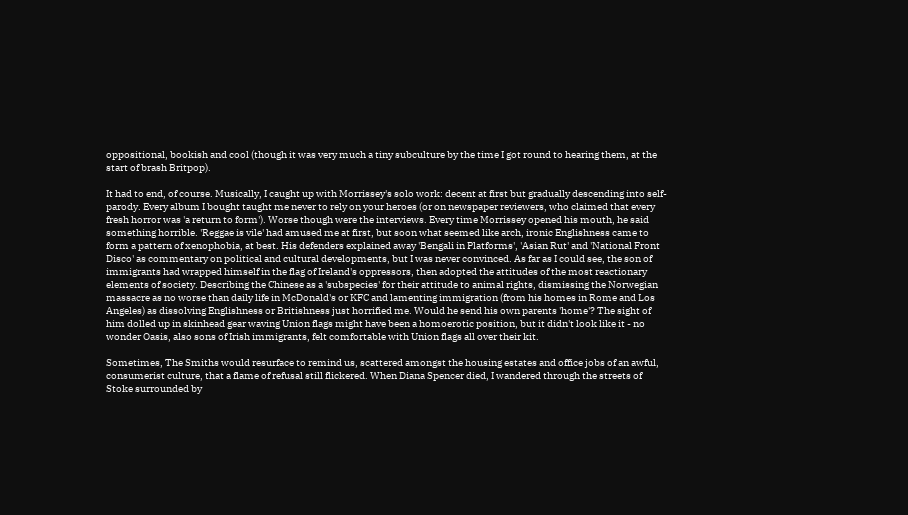oppositional, bookish and cool (though it was very much a tiny subculture by the time I got round to hearing them, at the start of brash Britpop).

It had to end, of course. Musically, I caught up with Morrissey's solo work: decent at first but gradually descending into self-parody. Every album I bought taught me never to rely on your heroes (or on newspaper reviewers, who claimed that every fresh horror was 'a return to form'). Worse though were the interviews. Every time Morrissey opened his mouth, he said something horrible. 'Reggae is vile' had amused me at first, but soon what seemed like arch, ironic Englishness came to form a pattern of xenophobia, at best. His defenders explained away 'Bengali in Platforms', 'Asian Rut' and 'National Front Disco' as commentary on political and cultural developments, but I was never convinced. As far as I could see, the son of immigrants had wrapped himself in the flag of Ireland's oppressors, then adopted the attitudes of the most reactionary elements of society. Describing the Chinese as a 'subspecies' for their attitude to animal rights, dismissing the Norwegian massacre as no worse than daily life in McDonald's or KFC and lamenting immigration (from his homes in Rome and Los Angeles) as dissolving Englishness or Britishness just horrified me. Would he send his own parents 'home'? The sight of him dolled up in skinhead gear waving Union flags might have been a homoerotic position, but it didn't look like it - no wonder Oasis, also sons of Irish immigrants, felt comfortable with Union flags all over their kit.

Sometimes, The Smiths would resurface to remind us, scattered amongst the housing estates and office jobs of an awful, consumerist culture, that a flame of refusal still flickered. When Diana Spencer died, I wandered through the streets of Stoke surrounded by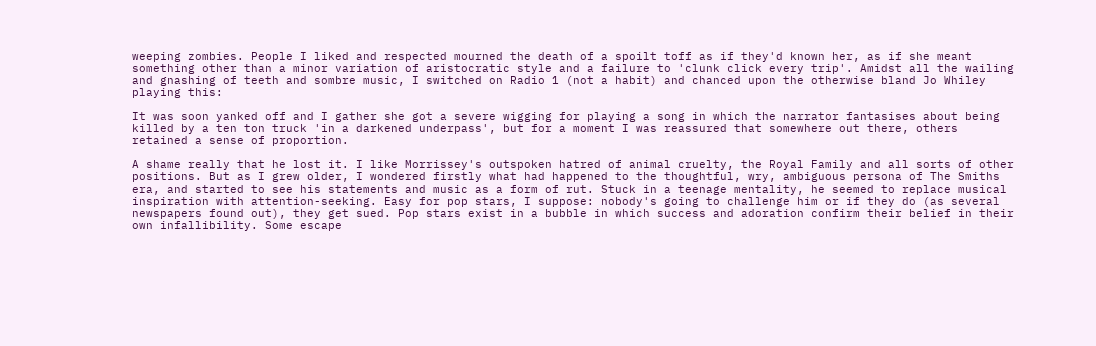weeping zombies. People I liked and respected mourned the death of a spoilt toff as if they'd known her, as if she meant something other than a minor variation of aristocratic style and a failure to 'clunk click every trip'. Amidst all the wailing and gnashing of teeth and sombre music, I switched on Radio 1 (not a habit) and chanced upon the otherwise bland Jo Whiley playing this:

It was soon yanked off and I gather she got a severe wigging for playing a song in which the narrator fantasises about being killed by a ten ton truck 'in a darkened underpass', but for a moment I was reassured that somewhere out there, others retained a sense of proportion.

A shame really that he lost it. I like Morrissey's outspoken hatred of animal cruelty, the Royal Family and all sorts of other positions. But as I grew older, I wondered firstly what had happened to the thoughtful, wry, ambiguous persona of The Smiths era, and started to see his statements and music as a form of rut. Stuck in a teenage mentality, he seemed to replace musical inspiration with attention-seeking. Easy for pop stars, I suppose: nobody's going to challenge him or if they do (as several newspapers found out), they get sued. Pop stars exist in a bubble in which success and adoration confirm their belief in their own infallibility. Some escape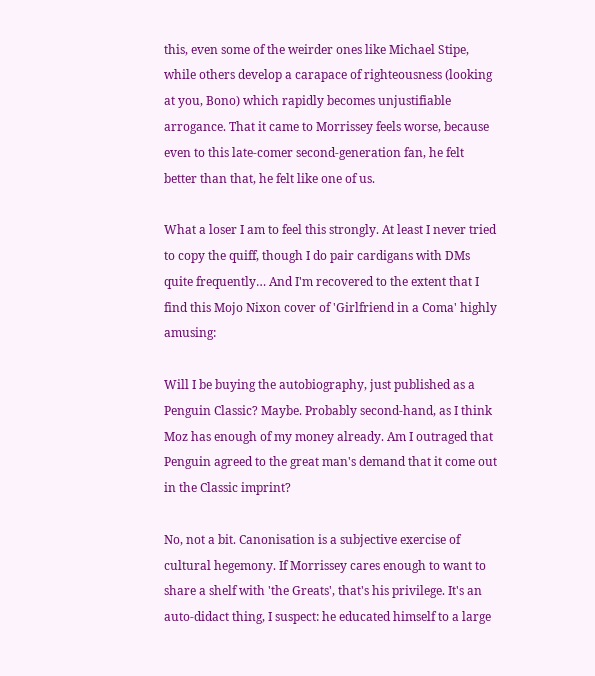this, even some of the weirder ones like Michael Stipe, while others develop a carapace of righteousness (looking at you, Bono) which rapidly becomes unjustifiable arrogance. That it came to Morrissey feels worse, because even to this late-comer second-generation fan, he felt better than that, he felt like one of us.

What a loser I am to feel this strongly. At least I never tried to copy the quiff, though I do pair cardigans with DMs quite frequently… And I'm recovered to the extent that I find this Mojo Nixon cover of 'Girlfriend in a Coma' highly amusing:

Will I be buying the autobiography, just published as a Penguin Classic? Maybe. Probably second-hand, as I think Moz has enough of my money already. Am I outraged that Penguin agreed to the great man's demand that it come out in the Classic imprint?

No, not a bit. Canonisation is a subjective exercise of cultural hegemony. If Morrissey cares enough to want to share a shelf with 'the Greats', that's his privilege. It's an auto-didact thing, I suspect: he educated himself to a large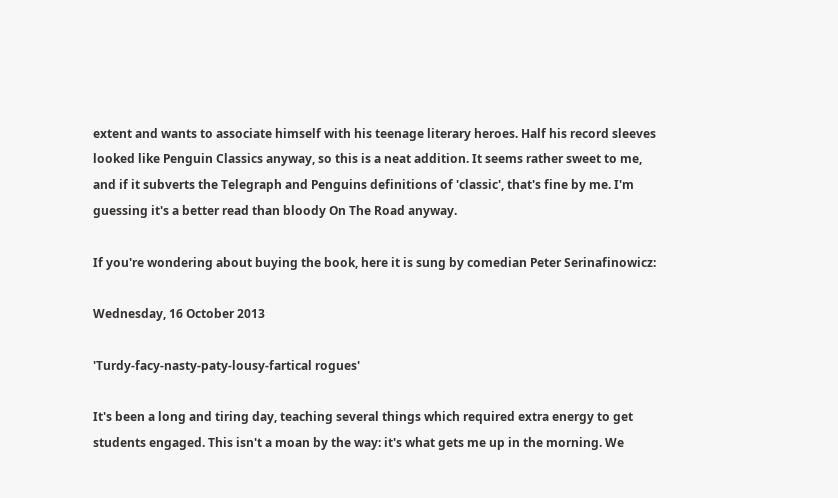extent and wants to associate himself with his teenage literary heroes. Half his record sleeves looked like Penguin Classics anyway, so this is a neat addition. It seems rather sweet to me, and if it subverts the Telegraph and Penguins definitions of 'classic', that's fine by me. I'm guessing it's a better read than bloody On The Road anyway.

If you're wondering about buying the book, here it is sung by comedian Peter Serinafinowicz:

Wednesday, 16 October 2013

'Turdy-facy-nasty-paty-lousy-fartical rogues'

It's been a long and tiring day, teaching several things which required extra energy to get students engaged. This isn't a moan by the way: it's what gets me up in the morning. We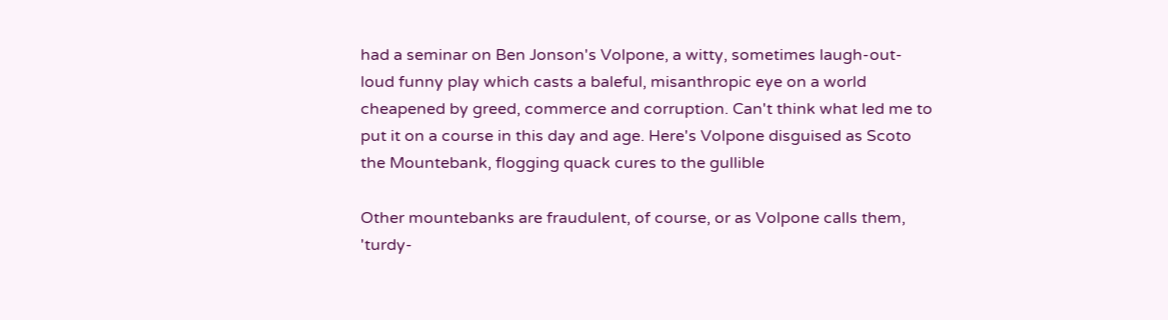had a seminar on Ben Jonson's Volpone, a witty, sometimes laugh-out-loud funny play which casts a baleful, misanthropic eye on a world cheapened by greed, commerce and corruption. Can't think what led me to put it on a course in this day and age. Here's Volpone disguised as Scoto the Mountebank, flogging quack cures to the gullible

Other mountebanks are fraudulent, of course, or as Volpone calls them, 'turdy-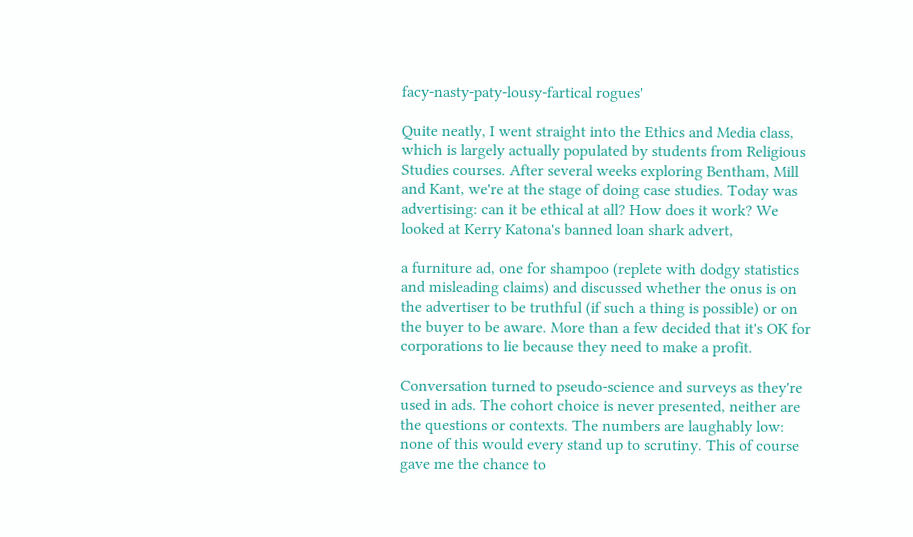facy-nasty-paty-lousy-fartical rogues'

Quite neatly, I went straight into the Ethics and Media class, which is largely actually populated by students from Religious Studies courses. After several weeks exploring Bentham, Mill and Kant, we're at the stage of doing case studies. Today was advertising: can it be ethical at all? How does it work? We looked at Kerry Katona's banned loan shark advert,

a furniture ad, one for shampoo (replete with dodgy statistics and misleading claims) and discussed whether the onus is on the advertiser to be truthful (if such a thing is possible) or on the buyer to be aware. More than a few decided that it's OK for corporations to lie because they need to make a profit.

Conversation turned to pseudo-science and surveys as they're used in ads. The cohort choice is never presented, neither are the questions or contexts. The numbers are laughably low: none of this would every stand up to scrutiny. This of course gave me the chance to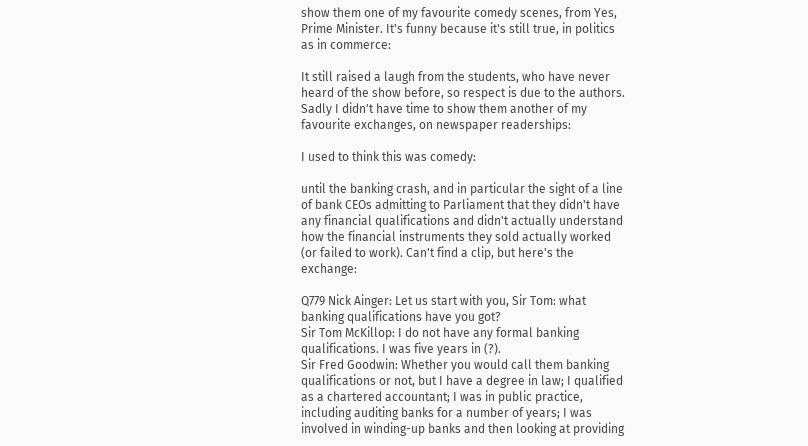show them one of my favourite comedy scenes, from Yes, Prime Minister. It's funny because it's still true, in politics as in commerce:

It still raised a laugh from the students, who have never heard of the show before, so respect is due to the authors. Sadly I didn't have time to show them another of my favourite exchanges, on newspaper readerships:

I used to think this was comedy:

until the banking crash, and in particular the sight of a line of bank CEOs admitting to Parliament that they didn't have any financial qualifications and didn't actually understand how the financial instruments they sold actually worked (or failed to work). Can't find a clip, but here's the exchange:

Q779 Nick Ainger: Let us start with you, Sir Tom: what banking qualifications have you got?
Sir Tom McKillop: I do not have any formal banking qualifications. I was five years in (?).
Sir Fred Goodwin: Whether you would call them banking qualifications or not, but I have a degree in law; I qualified as a chartered accountant; I was in public practice, including auditing banks for a number of years; I was involved in winding-up banks and then looking at providing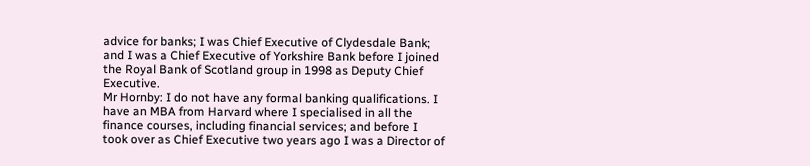advice for banks; I was Chief Executive of Clydesdale Bank; and I was a Chief Executive of Yorkshire Bank before I joined the Royal Bank of Scotland group in 1998 as Deputy Chief Executive.
Mr Hornby: I do not have any formal banking qualifications. I have an MBA from Harvard where I specialised in all the finance courses, including financial services; and before I took over as Chief Executive two years ago I was a Director of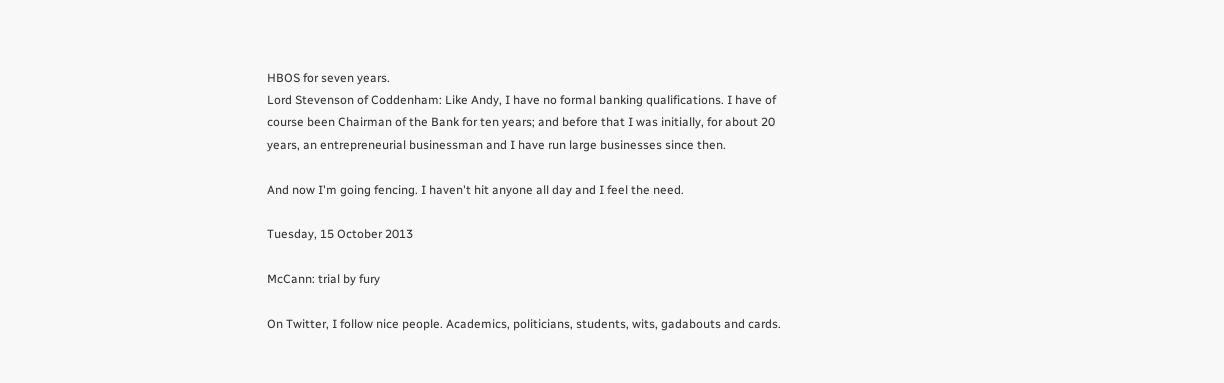HBOS for seven years.
Lord Stevenson of Coddenham: Like Andy, I have no formal banking qualifications. I have of course been Chairman of the Bank for ten years; and before that I was initially, for about 20 years, an entrepreneurial businessman and I have run large businesses since then.

And now I'm going fencing. I haven't hit anyone all day and I feel the need.

Tuesday, 15 October 2013

McCann: trial by fury

On Twitter, I follow nice people. Academics, politicians, students, wits, gadabouts and cards.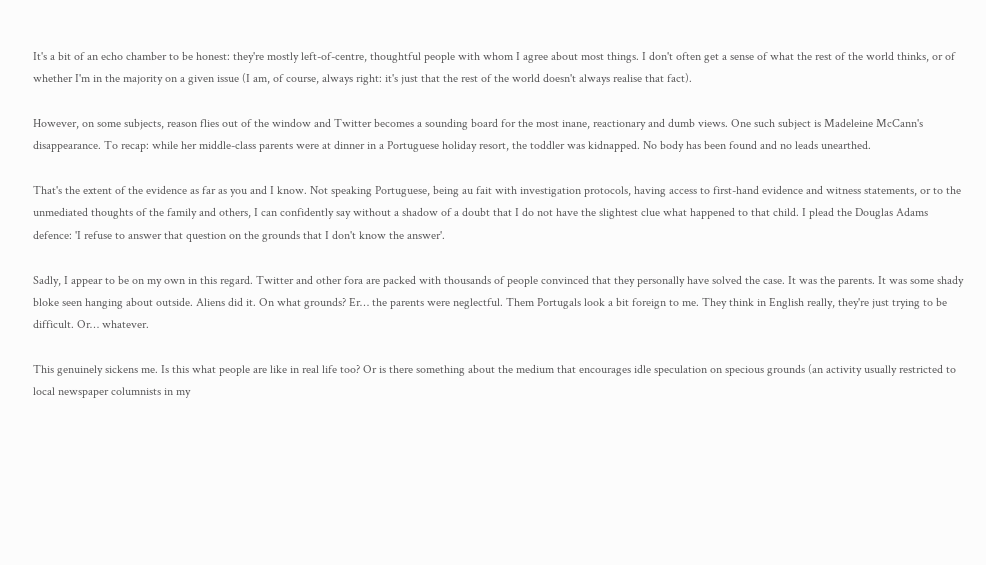It's a bit of an echo chamber to be honest: they're mostly left-of-centre, thoughtful people with whom I agree about most things. I don't often get a sense of what the rest of the world thinks, or of whether I'm in the majority on a given issue (I am, of course, always right: it's just that the rest of the world doesn't always realise that fact).

However, on some subjects, reason flies out of the window and Twitter becomes a sounding board for the most inane, reactionary and dumb views. One such subject is Madeleine McCann's disappearance. To recap: while her middle-class parents were at dinner in a Portuguese holiday resort, the toddler was kidnapped. No body has been found and no leads unearthed.

That's the extent of the evidence as far as you and I know. Not speaking Portuguese, being au fait with investigation protocols, having access to first-hand evidence and witness statements, or to the unmediated thoughts of the family and others, I can confidently say without a shadow of a doubt that I do not have the slightest clue what happened to that child. I plead the Douglas Adams defence: 'I refuse to answer that question on the grounds that I don't know the answer'.

Sadly, I appear to be on my own in this regard. Twitter and other fora are packed with thousands of people convinced that they personally have solved the case. It was the parents. It was some shady bloke seen hanging about outside. Aliens did it. On what grounds? Er… the parents were neglectful. Them Portugals look a bit foreign to me. They think in English really, they're just trying to be difficult. Or… whatever.

This genuinely sickens me. Is this what people are like in real life too? Or is there something about the medium that encourages idle speculation on specious grounds (an activity usually restricted to local newspaper columnists in my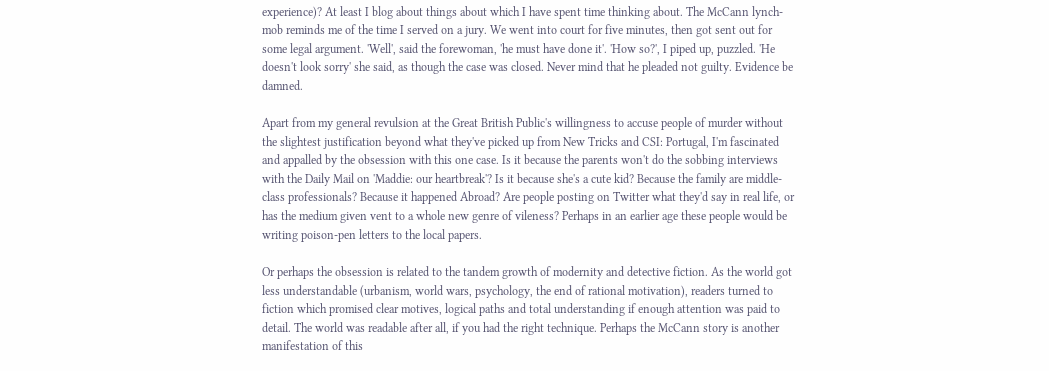experience)? At least I blog about things about which I have spent time thinking about. The McCann lynch-mob reminds me of the time I served on a jury. We went into court for five minutes, then got sent out for some legal argument. 'Well', said the forewoman, 'he must have done it'. 'How so?', I piped up, puzzled. 'He doesn't look sorry' she said, as though the case was closed. Never mind that he pleaded not guilty. Evidence be damned.

Apart from my general revulsion at the Great British Public's willingness to accuse people of murder without the slightest justification beyond what they've picked up from New Tricks and CSI: Portugal, I'm fascinated and appalled by the obsession with this one case. Is it because the parents won't do the sobbing interviews with the Daily Mail on 'Maddie: our heartbreak'? Is it because she's a cute kid? Because the family are middle-class professionals? Because it happened Abroad? Are people posting on Twitter what they'd say in real life, or has the medium given vent to a whole new genre of vileness? Perhaps in an earlier age these people would be writing poison-pen letters to the local papers.

Or perhaps the obsession is related to the tandem growth of modernity and detective fiction. As the world got less understandable (urbanism, world wars, psychology, the end of rational motivation), readers turned to fiction which promised clear motives, logical paths and total understanding if enough attention was paid to detail. The world was readable after all, if you had the right technique. Perhaps the McCann story is another manifestation of this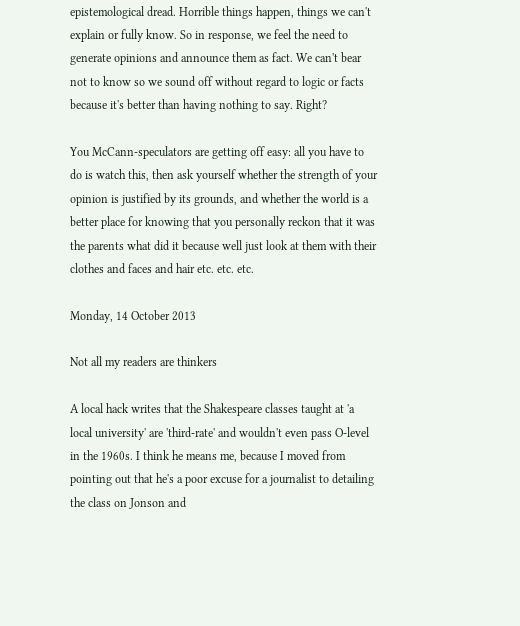epistemological dread. Horrible things happen, things we can't explain or fully know. So in response, we feel the need to generate opinions and announce them as fact. We can't bear not to know so we sound off without regard to logic or facts because it's better than having nothing to say. Right?

You McCann-speculators are getting off easy: all you have to do is watch this, then ask yourself whether the strength of your opinion is justified by its grounds, and whether the world is a better place for knowing that you personally reckon that it was the parents what did it because well just look at them with their clothes and faces and hair etc. etc. etc.

Monday, 14 October 2013

Not all my readers are thinkers

A local hack writes that the Shakespeare classes taught at 'a local university' are 'third-rate' and wouldn't even pass O-level in the 1960s. I think he means me, because I moved from pointing out that he's a poor excuse for a journalist to detailing the class on Jonson and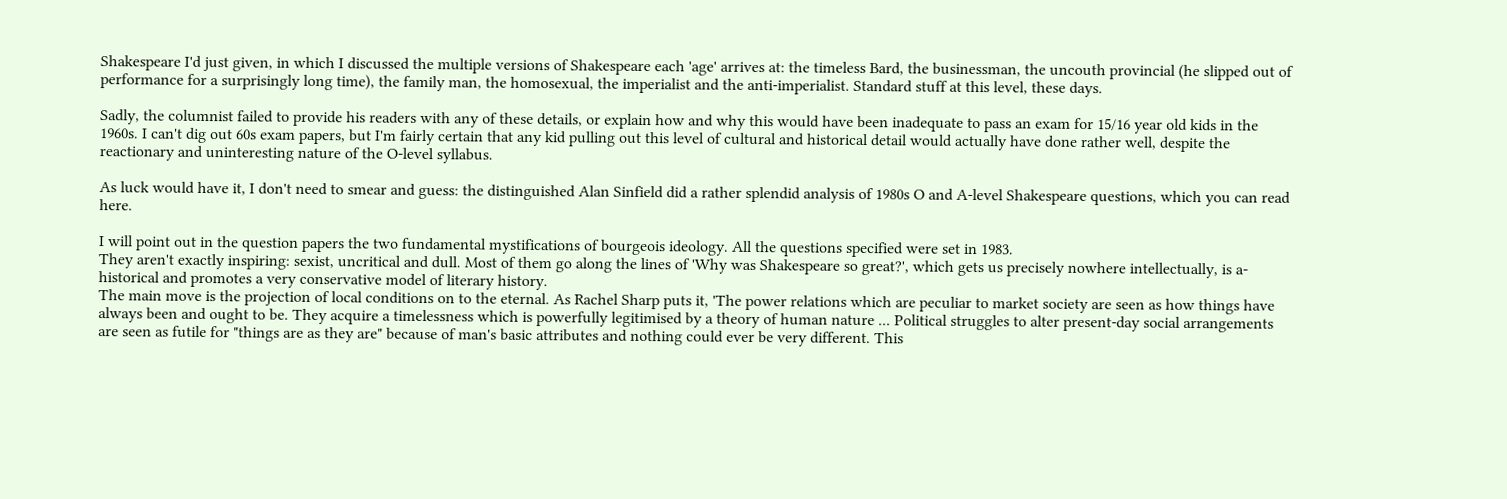Shakespeare I'd just given, in which I discussed the multiple versions of Shakespeare each 'age' arrives at: the timeless Bard, the businessman, the uncouth provincial (he slipped out of performance for a surprisingly long time), the family man, the homosexual, the imperialist and the anti-imperialist. Standard stuff at this level, these days.

Sadly, the columnist failed to provide his readers with any of these details, or explain how and why this would have been inadequate to pass an exam for 15/16 year old kids in the 1960s. I can't dig out 60s exam papers, but I'm fairly certain that any kid pulling out this level of cultural and historical detail would actually have done rather well, despite the reactionary and uninteresting nature of the O-level syllabus.

As luck would have it, I don't need to smear and guess: the distinguished Alan Sinfield did a rather splendid analysis of 1980s O and A-level Shakespeare questions, which you can read here.

I will point out in the question papers the two fundamental mystifications of bourgeois ideology. All the questions specified were set in 1983.
They aren't exactly inspiring: sexist, uncritical and dull. Most of them go along the lines of 'Why was Shakespeare so great?', which gets us precisely nowhere intellectually, is a-historical and promotes a very conservative model of literary history.
The main move is the projection of local conditions on to the eternal. As Rachel Sharp puts it, 'The power relations which are peculiar to market society are seen as how things have always been and ought to be. They acquire a timelessness which is powerfully legitimised by a theory of human nature ... Political struggles to alter present-day social arrangements are seen as futile for "things are as they are" because of man's basic attributes and nothing could ever be very different. This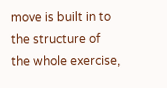move is built in to the structure of the whole exercise,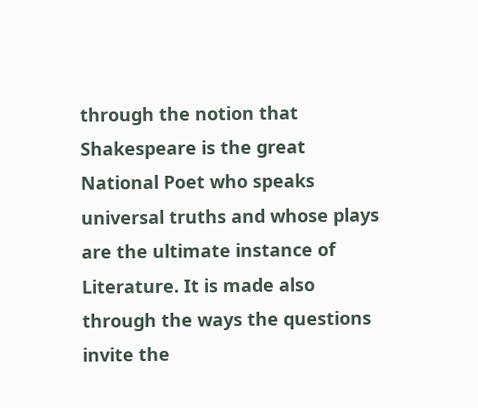through the notion that Shakespeare is the great National Poet who speaks universal truths and whose plays are the ultimate instance of Literature. It is made also through the ways the questions invite the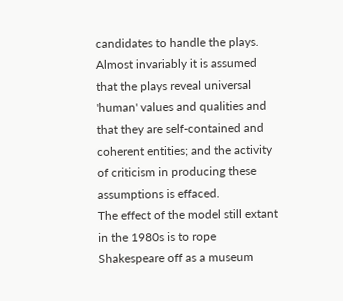candidates to handle the plays. Almost invariably it is assumed that the plays reveal universal 'human' values and qualities and that they are self-contained and coherent entities; and the activity of criticism in producing these assumptions is effaced.
The effect of the model still extant in the 1980s is to rope Shakespeare off as a museum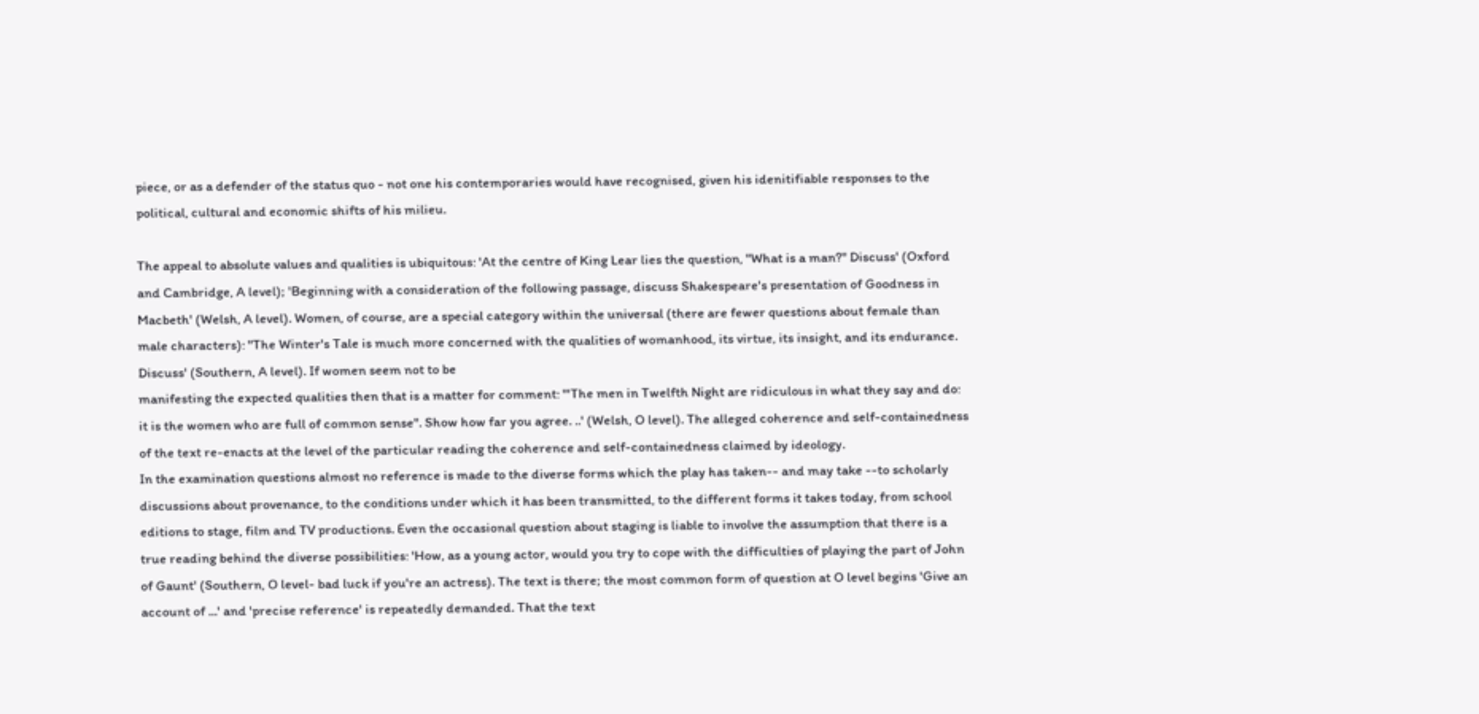piece, or as a defender of the status quo - not one his contemporaries would have recognised, given his idenitifiable responses to the political, cultural and economic shifts of his milieu.

The appeal to absolute values and qualities is ubiquitous: 'At the centre of King Lear lies the question, "What is a man?" Discuss' (Oxford and Cambridge, A level); 'Beginning with a consideration of the following passage, discuss Shakespeare's presentation of Goodness in Macbeth' (Welsh, A level). Women, of course, are a special category within the universal (there are fewer questions about female than male characters): "The Winter's Tale is much more concerned with the qualities of womanhood, its virtue, its insight, and its endurance. Discuss' (Southern, A level). If women seem not to be
manifesting the expected qualities then that is a matter for comment: "'The men in Twelfth Night are ridiculous in what they say and do: it is the women who are full of common sense". Show how far you agree. ..' (Welsh, O level). The alleged coherence and self-containedness of the text re-enacts at the level of the particular reading the coherence and self-containedness claimed by ideology.
In the examination questions almost no reference is made to the diverse forms which the play has taken-- and may take --to scholarly discussions about provenance, to the conditions under which it has been transmitted, to the different forms it takes today, from school editions to stage, film and TV productions. Even the occasional question about staging is liable to involve the assumption that there is a true reading behind the diverse possibilities: 'How, as a young actor, would you try to cope with the difficulties of playing the part of John of Gaunt' (Southern, O level- bad luck if you're an actress). The text is there; the most common form of question at O level begins 'Give an account of ...' and 'precise reference' is repeatedly demanded. That the text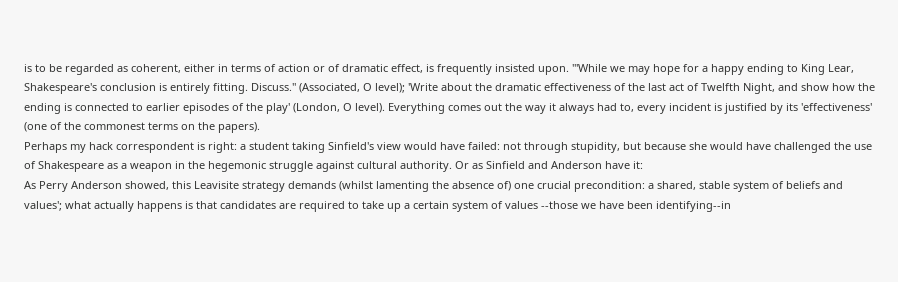is to be regarded as coherent, either in terms of action or of dramatic effect, is frequently insisted upon. "'While we may hope for a happy ending to King Lear, Shakespeare's conclusion is entirely fitting. Discuss." (Associated, O level); 'Write about the dramatic effectiveness of the last act of Twelfth Night, and show how the ending is connected to earlier episodes of the play' (London, O level). Everything comes out the way it always had to, every incident is justified by its 'effectiveness' (one of the commonest terms on the papers).
Perhaps my hack correspondent is right: a student taking Sinfield's view would have failed: not through stupidity, but because she would have challenged the use of Shakespeare as a weapon in the hegemonic struggle against cultural authority. Or as Sinfield and Anderson have it:
As Perry Anderson showed, this Leavisite strategy demands (whilst lamenting the absence of) one crucial precondition: a shared, stable system of beliefs and values'; what actually happens is that candidates are required to take up a certain system of values --those we have been identifying--in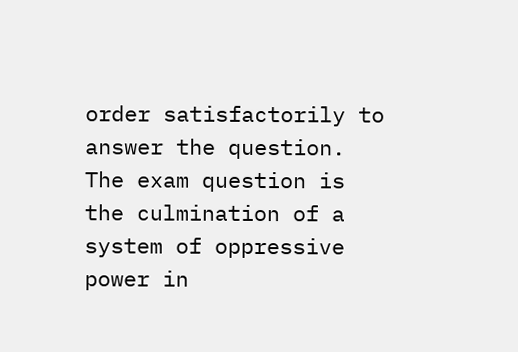order satisfactorily to answer the question.
The exam question is the culmination of a system of oppressive power in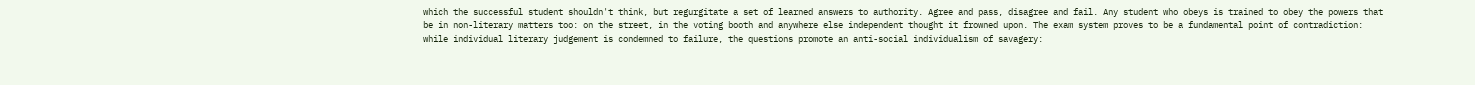which the successful student shouldn't think, but regurgitate a set of learned answers to authority. Agree and pass, disagree and fail. Any student who obeys is trained to obey the powers that be in non-literary matters too: on the street, in the voting booth and anywhere else independent thought it frowned upon. The exam system proves to be a fundamental point of contradiction: while individual literary judgement is condemned to failure, the questions promote an anti-social individualism of savagery: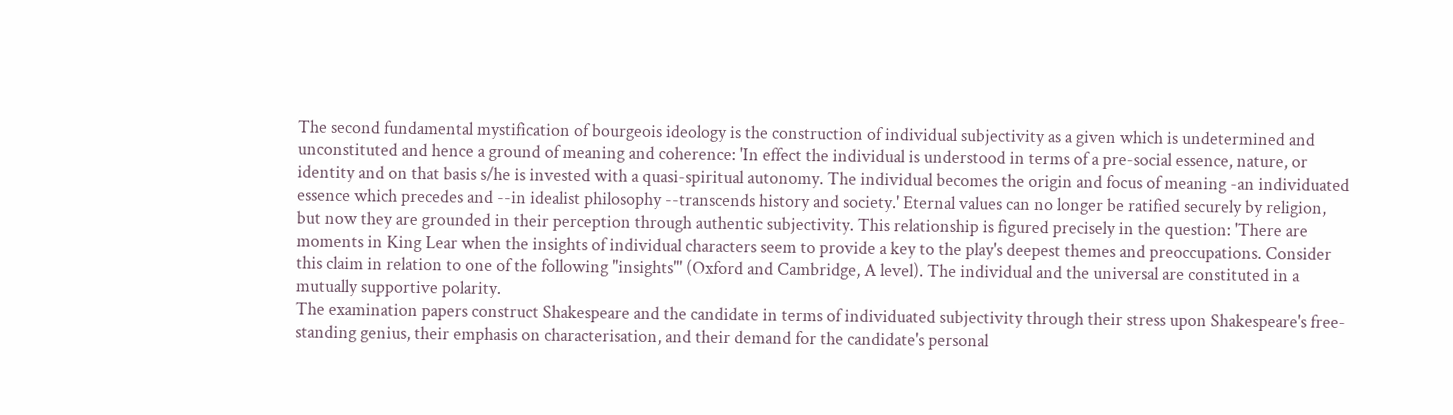The second fundamental mystification of bourgeois ideology is the construction of individual subjectivity as a given which is undetermined and unconstituted and hence a ground of meaning and coherence: 'In effect the individual is understood in terms of a pre-social essence, nature, or identity and on that basis s/he is invested with a quasi-spiritual autonomy. The individual becomes the origin and focus of meaning -an individuated essence which precedes and --in idealist philosophy --transcends history and society.' Eternal values can no longer be ratified securely by religion, but now they are grounded in their perception through authentic subjectivity. This relationship is figured precisely in the question: 'There are moments in King Lear when the insights of individual characters seem to provide a key to the play's deepest themes and preoccupations. Consider this claim in relation to one of the following "insights"' (Oxford and Cambridge, A level). The individual and the universal are constituted in a mutually supportive polarity.
The examination papers construct Shakespeare and the candidate in terms of individuated subjectivity through their stress upon Shakespeare's free-standing genius, their emphasis on characterisation, and their demand for the candidate's personal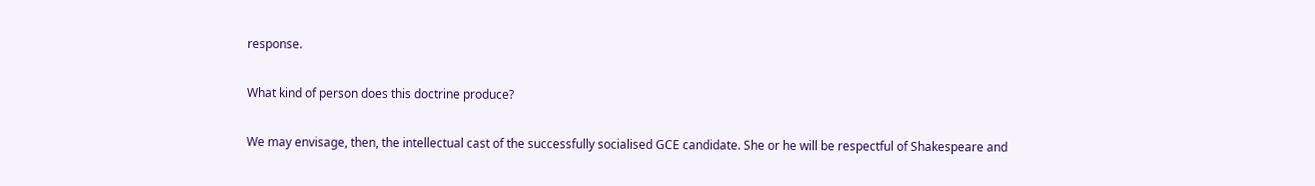response.

What kind of person does this doctrine produce?

We may envisage, then, the intellectual cast of the successfully socialised GCE candidate. She or he will be respectful of Shakespeare and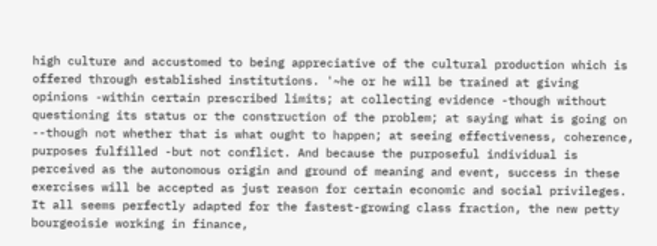high culture and accustomed to being appreciative of the cultural production which is offered through established institutions. '~he or he will be trained at giving opinions -within certain prescribed limits; at collecting evidence -though without questioning its status or the construction of the problem; at saying what is going on --though not whether that is what ought to happen; at seeing effectiveness, coherence, purposes fulfilled -but not conflict. And because the purposeful individual is perceived as the autonomous origin and ground of meaning and event, success in these exercises will be accepted as just reason for certain economic and social privileges.
It all seems perfectly adapted for the fastest-growing class fraction, the new petty bourgeoisie working in finance,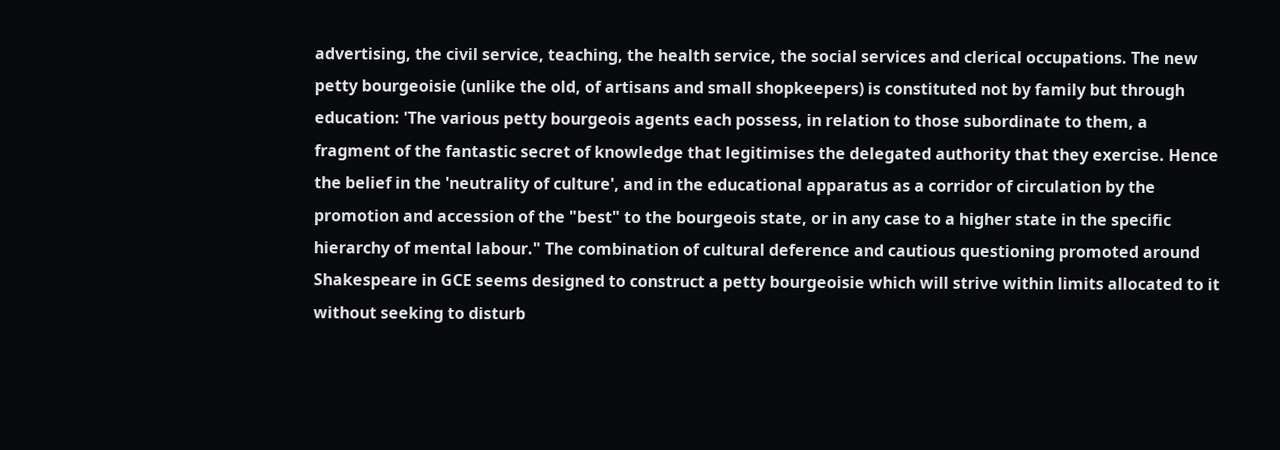advertising, the civil service, teaching, the health service, the social services and clerical occupations. The new petty bourgeoisie (unlike the old, of artisans and small shopkeepers) is constituted not by family but through education: 'The various petty bourgeois agents each possess, in relation to those subordinate to them, a fragment of the fantastic secret of knowledge that legitimises the delegated authority that they exercise. Hence the belief in the 'neutrality of culture', and in the educational apparatus as a corridor of circulation by the promotion and accession of the "best" to the bourgeois state, or in any case to a higher state in the specific hierarchy of mental labour." The combination of cultural deference and cautious questioning promoted around Shakespeare in GCE seems designed to construct a petty bourgeoisie which will strive within limits allocated to it without seeking to disturb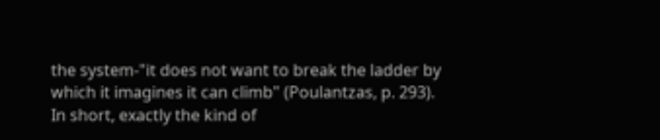the system-"it does not want to break the ladder by which it imagines it can climb" (Poulantzas, p. 293).
In short, exactly the kind of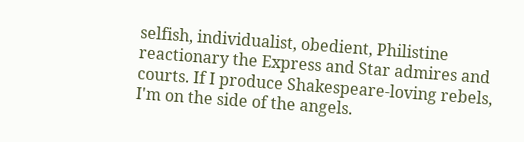selfish, individualist, obedient, Philistine reactionary the Express and Star admires and courts. If I produce Shakespeare-loving rebels, I'm on the side of the angels.